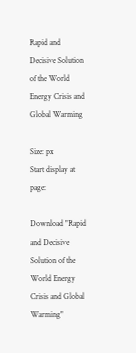Rapid and Decisive Solution of the World Energy Crisis and Global Warming

Size: px
Start display at page:

Download "Rapid and Decisive Solution of the World Energy Crisis and Global Warming"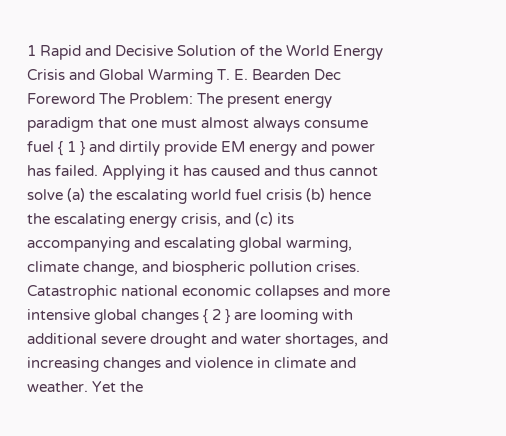1 Rapid and Decisive Solution of the World Energy Crisis and Global Warming T. E. Bearden Dec Foreword The Problem: The present energy paradigm that one must almost always consume fuel { 1 } and dirtily provide EM energy and power has failed. Applying it has caused and thus cannot solve (a) the escalating world fuel crisis (b) hence the escalating energy crisis, and (c) its accompanying and escalating global warming, climate change, and biospheric pollution crises. Catastrophic national economic collapses and more intensive global changes { 2 } are looming with additional severe drought and water shortages, and increasing changes and violence in climate and weather. Yet the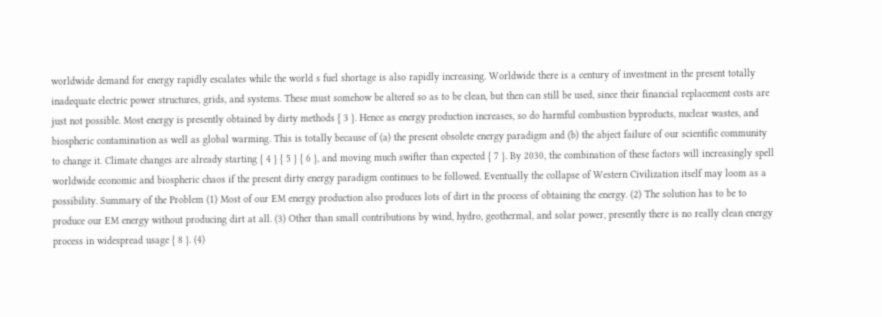worldwide demand for energy rapidly escalates while the world s fuel shortage is also rapidly increasing. Worldwide there is a century of investment in the present totally inadequate electric power structures, grids, and systems. These must somehow be altered so as to be clean, but then can still be used, since their financial replacement costs are just not possible. Most energy is presently obtained by dirty methods { 3 }. Hence as energy production increases, so do harmful combustion byproducts, nuclear wastes, and biospheric contamination as well as global warming. This is totally because of (a) the present obsolete energy paradigm and (b) the abject failure of our scientific community to change it. Climate changes are already starting { 4 } { 5 } { 6 }, and moving much swifter than expected { 7 }. By 2030, the combination of these factors will increasingly spell worldwide economic and biospheric chaos if the present dirty energy paradigm continues to be followed. Eventually the collapse of Western Civilization itself may loom as a possibility. Summary of the Problem (1) Most of our EM energy production also produces lots of dirt in the process of obtaining the energy. (2) The solution has to be to produce our EM energy without producing dirt at all. (3) Other than small contributions by wind, hydro, geothermal, and solar power, presently there is no really clean energy process in widespread usage { 8 }. (4)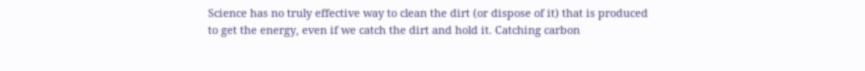Science has no truly effective way to clean the dirt (or dispose of it) that is produced to get the energy, even if we catch the dirt and hold it. Catching carbon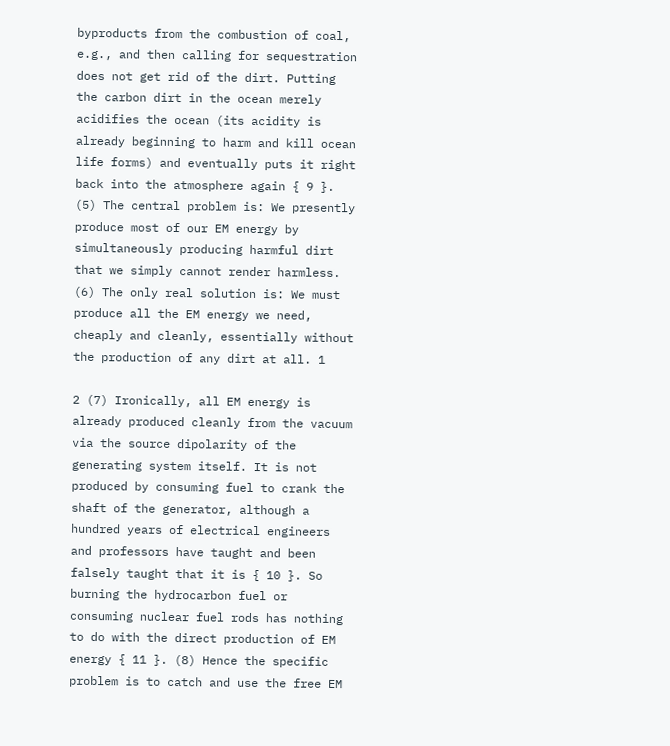byproducts from the combustion of coal, e.g., and then calling for sequestration does not get rid of the dirt. Putting the carbon dirt in the ocean merely acidifies the ocean (its acidity is already beginning to harm and kill ocean life forms) and eventually puts it right back into the atmosphere again { 9 }. (5) The central problem is: We presently produce most of our EM energy by simultaneously producing harmful dirt that we simply cannot render harmless. (6) The only real solution is: We must produce all the EM energy we need, cheaply and cleanly, essentially without the production of any dirt at all. 1

2 (7) Ironically, all EM energy is already produced cleanly from the vacuum via the source dipolarity of the generating system itself. It is not produced by consuming fuel to crank the shaft of the generator, although a hundred years of electrical engineers and professors have taught and been falsely taught that it is { 10 }. So burning the hydrocarbon fuel or consuming nuclear fuel rods has nothing to do with the direct production of EM energy { 11 }. (8) Hence the specific problem is to catch and use the free EM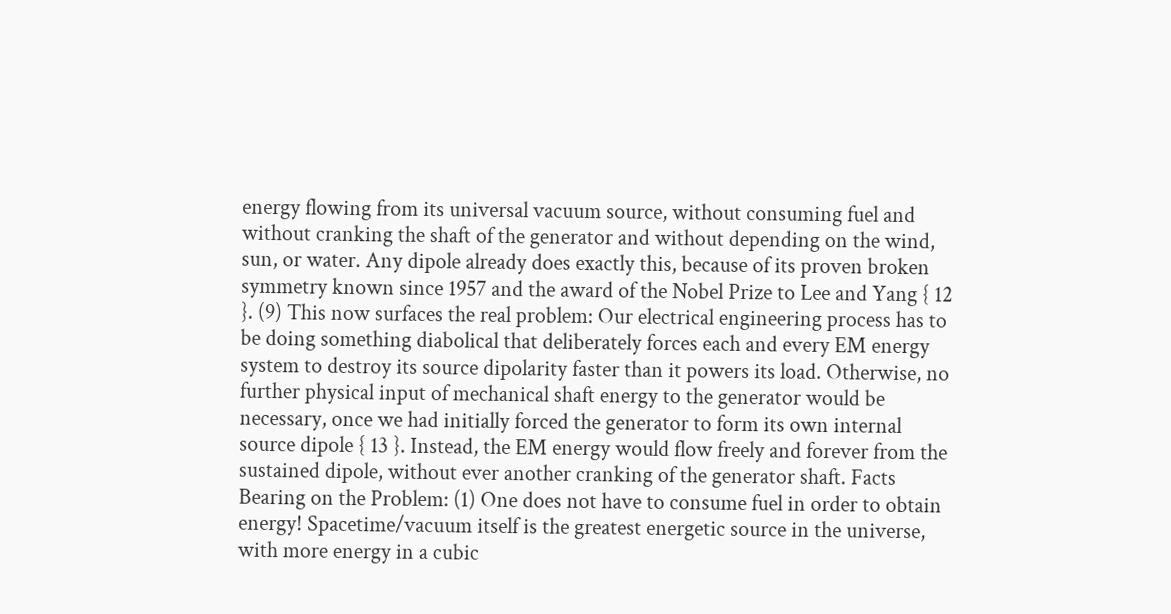energy flowing from its universal vacuum source, without consuming fuel and without cranking the shaft of the generator and without depending on the wind, sun, or water. Any dipole already does exactly this, because of its proven broken symmetry known since 1957 and the award of the Nobel Prize to Lee and Yang { 12 }. (9) This now surfaces the real problem: Our electrical engineering process has to be doing something diabolical that deliberately forces each and every EM energy system to destroy its source dipolarity faster than it powers its load. Otherwise, no further physical input of mechanical shaft energy to the generator would be necessary, once we had initially forced the generator to form its own internal source dipole { 13 }. Instead, the EM energy would flow freely and forever from the sustained dipole, without ever another cranking of the generator shaft. Facts Bearing on the Problem: (1) One does not have to consume fuel in order to obtain energy! Spacetime/vacuum itself is the greatest energetic source in the universe, with more energy in a cubic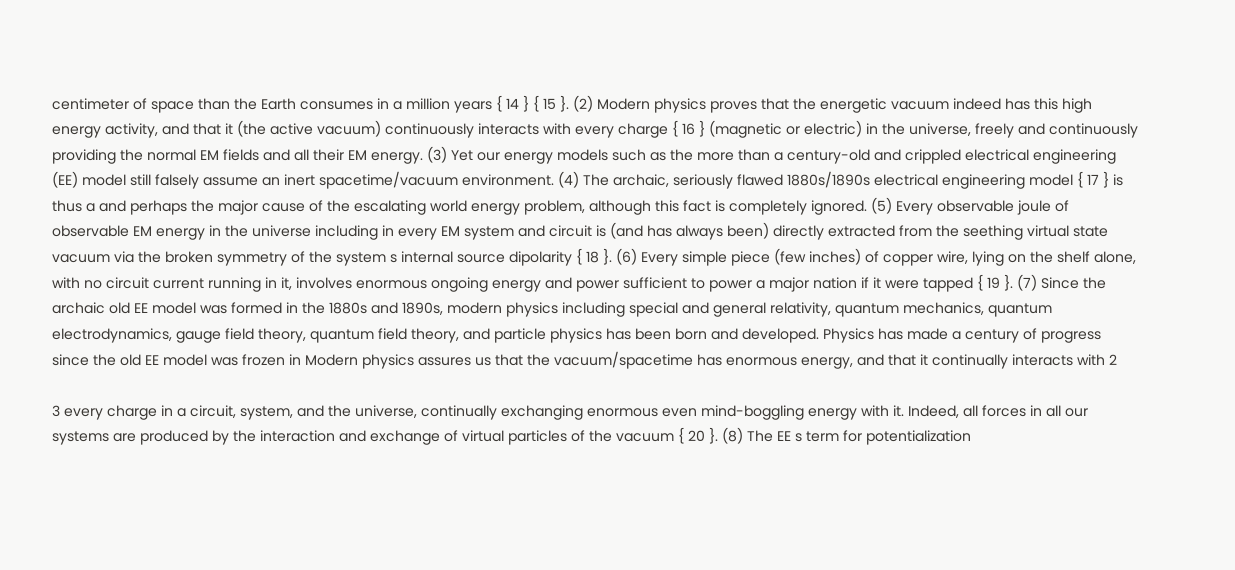centimeter of space than the Earth consumes in a million years { 14 } { 15 }. (2) Modern physics proves that the energetic vacuum indeed has this high energy activity, and that it (the active vacuum) continuously interacts with every charge { 16 } (magnetic or electric) in the universe, freely and continuously providing the normal EM fields and all their EM energy. (3) Yet our energy models such as the more than a century-old and crippled electrical engineering (EE) model still falsely assume an inert spacetime/vacuum environment. (4) The archaic, seriously flawed 1880s/1890s electrical engineering model { 17 } is thus a and perhaps the major cause of the escalating world energy problem, although this fact is completely ignored. (5) Every observable joule of observable EM energy in the universe including in every EM system and circuit is (and has always been) directly extracted from the seething virtual state vacuum via the broken symmetry of the system s internal source dipolarity { 18 }. (6) Every simple piece (few inches) of copper wire, lying on the shelf alone, with no circuit current running in it, involves enormous ongoing energy and power sufficient to power a major nation if it were tapped { 19 }. (7) Since the archaic old EE model was formed in the 1880s and 1890s, modern physics including special and general relativity, quantum mechanics, quantum electrodynamics, gauge field theory, quantum field theory, and particle physics has been born and developed. Physics has made a century of progress since the old EE model was frozen in Modern physics assures us that the vacuum/spacetime has enormous energy, and that it continually interacts with 2

3 every charge in a circuit, system, and the universe, continually exchanging enormous even mind-boggling energy with it. Indeed, all forces in all our systems are produced by the interaction and exchange of virtual particles of the vacuum { 20 }. (8) The EE s term for potentialization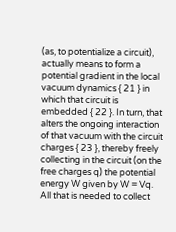(as, to potentialize a circuit), actually means to form a potential gradient in the local vacuum dynamics { 21 } in which that circuit is embedded { 22 }. In turn, that alters the ongoing interaction of that vacuum with the circuit charges { 23 }, thereby freely collecting in the circuit (on the free charges q) the potential energy W given by W = Vq. All that is needed to collect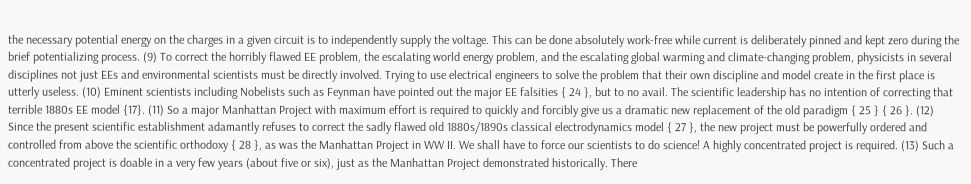the necessary potential energy on the charges in a given circuit is to independently supply the voltage. This can be done absolutely work-free while current is deliberately pinned and kept zero during the brief potentializing process. (9) To correct the horribly flawed EE problem, the escalating world energy problem, and the escalating global warming and climate-changing problem, physicists in several disciplines not just EEs and environmental scientists must be directly involved. Trying to use electrical engineers to solve the problem that their own discipline and model create in the first place is utterly useless. (10) Eminent scientists including Nobelists such as Feynman have pointed out the major EE falsities { 24 }, but to no avail. The scientific leadership has no intention of correcting that terrible 1880s EE model {17}. (11) So a major Manhattan Project with maximum effort is required to quickly and forcibly give us a dramatic new replacement of the old paradigm { 25 } { 26 }. (12) Since the present scientific establishment adamantly refuses to correct the sadly flawed old 1880s/1890s classical electrodynamics model { 27 }, the new project must be powerfully ordered and controlled from above the scientific orthodoxy { 28 }, as was the Manhattan Project in WW II. We shall have to force our scientists to do science! A highly concentrated project is required. (13) Such a concentrated project is doable in a very few years (about five or six), just as the Manhattan Project demonstrated historically. There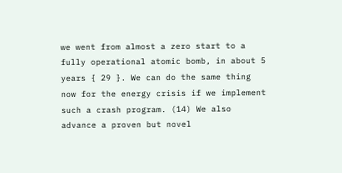we went from almost a zero start to a fully operational atomic bomb, in about 5 years { 29 }. We can do the same thing now for the energy crisis if we implement such a crash program. (14) We also advance a proven but novel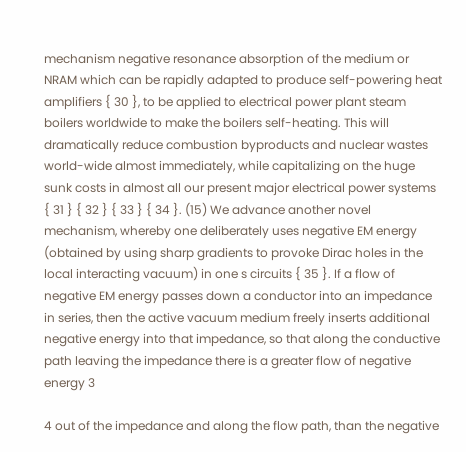mechanism negative resonance absorption of the medium or NRAM which can be rapidly adapted to produce self-powering heat amplifiers { 30 }, to be applied to electrical power plant steam boilers worldwide to make the boilers self-heating. This will dramatically reduce combustion byproducts and nuclear wastes world-wide almost immediately, while capitalizing on the huge sunk costs in almost all our present major electrical power systems { 31 } { 32 } { 33 } { 34 }. (15) We advance another novel mechanism, whereby one deliberately uses negative EM energy (obtained by using sharp gradients to provoke Dirac holes in the local interacting vacuum) in one s circuits { 35 }. If a flow of negative EM energy passes down a conductor into an impedance in series, then the active vacuum medium freely inserts additional negative energy into that impedance, so that along the conductive path leaving the impedance there is a greater flow of negative energy 3

4 out of the impedance and along the flow path, than the negative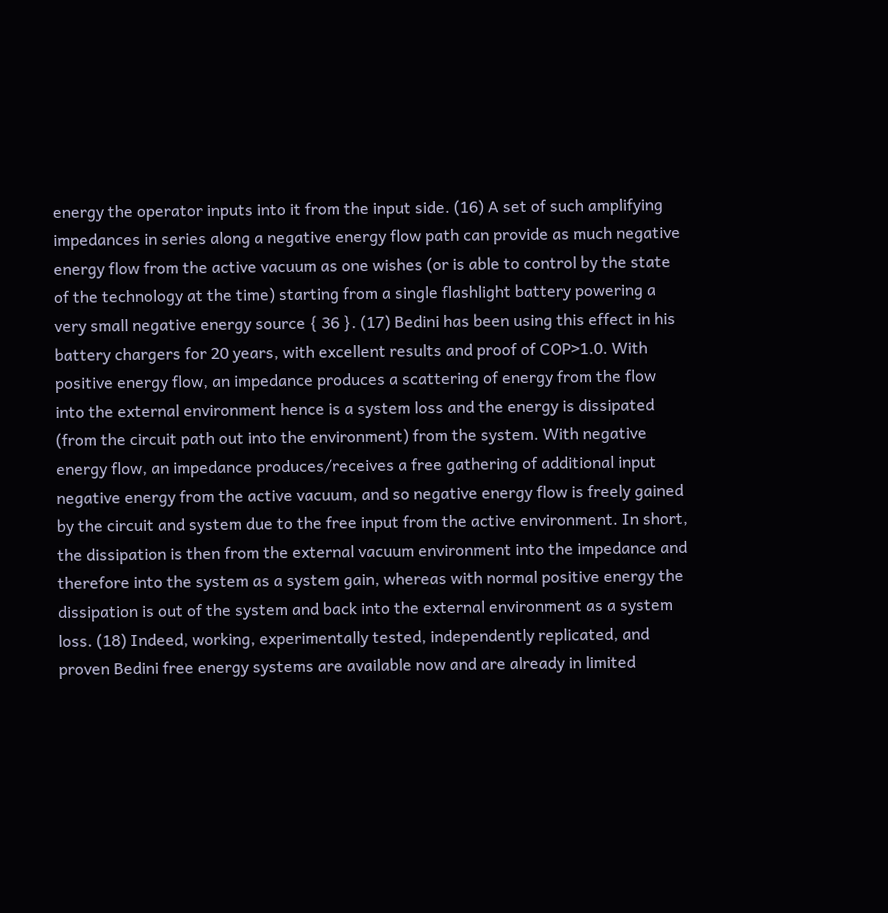energy the operator inputs into it from the input side. (16) A set of such amplifying impedances in series along a negative energy flow path can provide as much negative energy flow from the active vacuum as one wishes (or is able to control by the state of the technology at the time) starting from a single flashlight battery powering a very small negative energy source { 36 }. (17) Bedini has been using this effect in his battery chargers for 20 years, with excellent results and proof of COP>1.0. With positive energy flow, an impedance produces a scattering of energy from the flow into the external environment hence is a system loss and the energy is dissipated (from the circuit path out into the environment) from the system. With negative energy flow, an impedance produces/receives a free gathering of additional input negative energy from the active vacuum, and so negative energy flow is freely gained by the circuit and system due to the free input from the active environment. In short, the dissipation is then from the external vacuum environment into the impedance and therefore into the system as a system gain, whereas with normal positive energy the dissipation is out of the system and back into the external environment as a system loss. (18) Indeed, working, experimentally tested, independently replicated, and proven Bedini free energy systems are available now and are already in limited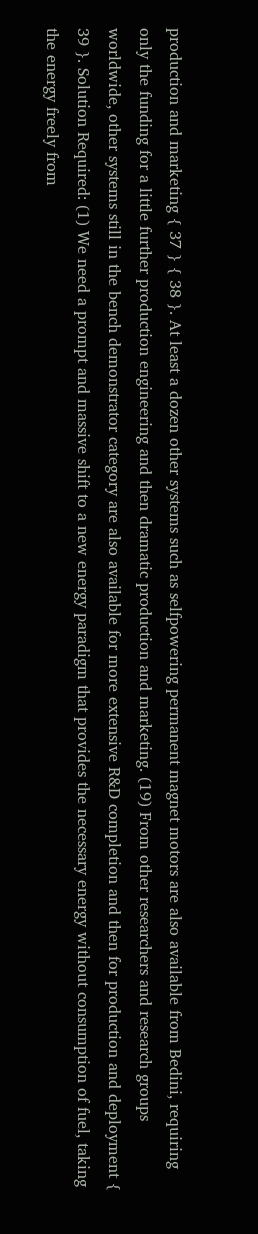production and marketing { 37 } { 38 }. At least a dozen other systems such as selfpowering permanent magnet motors are also available from Bedini, requiring only the funding for a little further production engineering and then dramatic production and marketing. (19) From other researchers and research groups worldwide, other systems still in the bench demonstrator category are also available for more extensive R&D completion and then for production and deployment { 39 }. Solution Required: (1) We need a prompt and massive shift to a new energy paradigm that provides the necessary energy without consumption of fuel, taking the energy freely from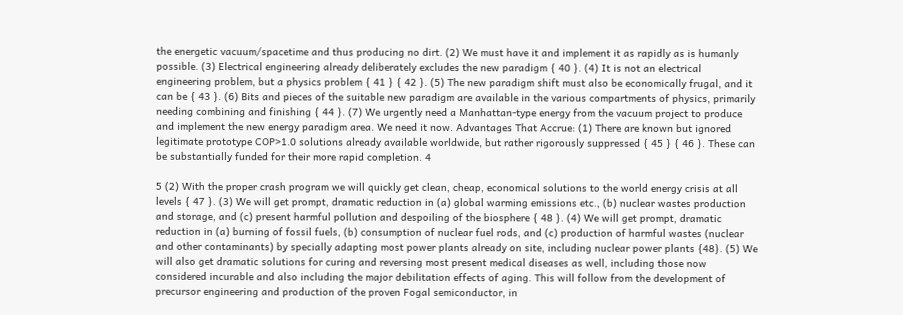the energetic vacuum/spacetime and thus producing no dirt. (2) We must have it and implement it as rapidly as is humanly possible. (3) Electrical engineering already deliberately excludes the new paradigm { 40 }. (4) It is not an electrical engineering problem, but a physics problem { 41 } { 42 }. (5) The new paradigm shift must also be economically frugal, and it can be { 43 }. (6) Bits and pieces of the suitable new paradigm are available in the various compartments of physics, primarily needing combining and finishing { 44 }. (7) We urgently need a Manhattan-type energy from the vacuum project to produce and implement the new energy paradigm area. We need it now. Advantages That Accrue: (1) There are known but ignored legitimate prototype COP>1.0 solutions already available worldwide, but rather rigorously suppressed { 45 } { 46 }. These can be substantially funded for their more rapid completion. 4

5 (2) With the proper crash program we will quickly get clean, cheap, economical solutions to the world energy crisis at all levels { 47 }. (3) We will get prompt, dramatic reduction in (a) global warming emissions etc., (b) nuclear wastes production and storage, and (c) present harmful pollution and despoiling of the biosphere { 48 }. (4) We will get prompt, dramatic reduction in (a) burning of fossil fuels, (b) consumption of nuclear fuel rods, and (c) production of harmful wastes (nuclear and other contaminants) by specially adapting most power plants already on site, including nuclear power plants {48}. (5) We will also get dramatic solutions for curing and reversing most present medical diseases as well, including those now considered incurable and also including the major debilitation effects of aging. This will follow from the development of precursor engineering and production of the proven Fogal semiconductor, in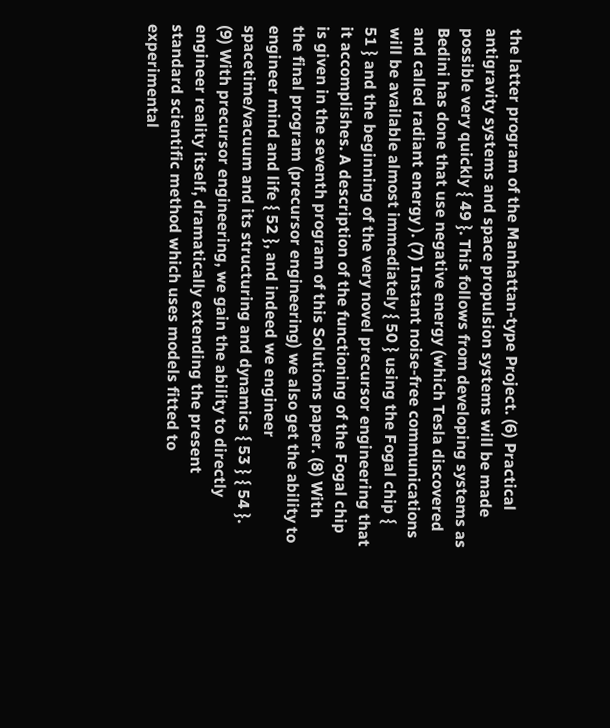the latter program of the Manhattan-type Project. (6) Practical antigravity systems and space propulsion systems will be made possible very quickly { 49 }. This follows from developing systems as Bedini has done that use negative energy (which Tesla discovered and called radiant energy ). (7) Instant noise-free communications will be available almost immediately { 50 } using the Fogal chip { 51 } and the beginning of the very novel precursor engineering that it accomplishes. A description of the functioning of the Fogal chip is given in the seventh program of this Solutions paper. (8) With the final program (precursor engineering) we also get the ability to engineer mind and life { 52 }, and indeed we engineer spacetime/vacuum and its structuring and dynamics { 53 } { 54 }. (9) With precursor engineering, we gain the ability to directly engineer reality itself, dramatically extending the present standard scientific method which uses models fitted to experimental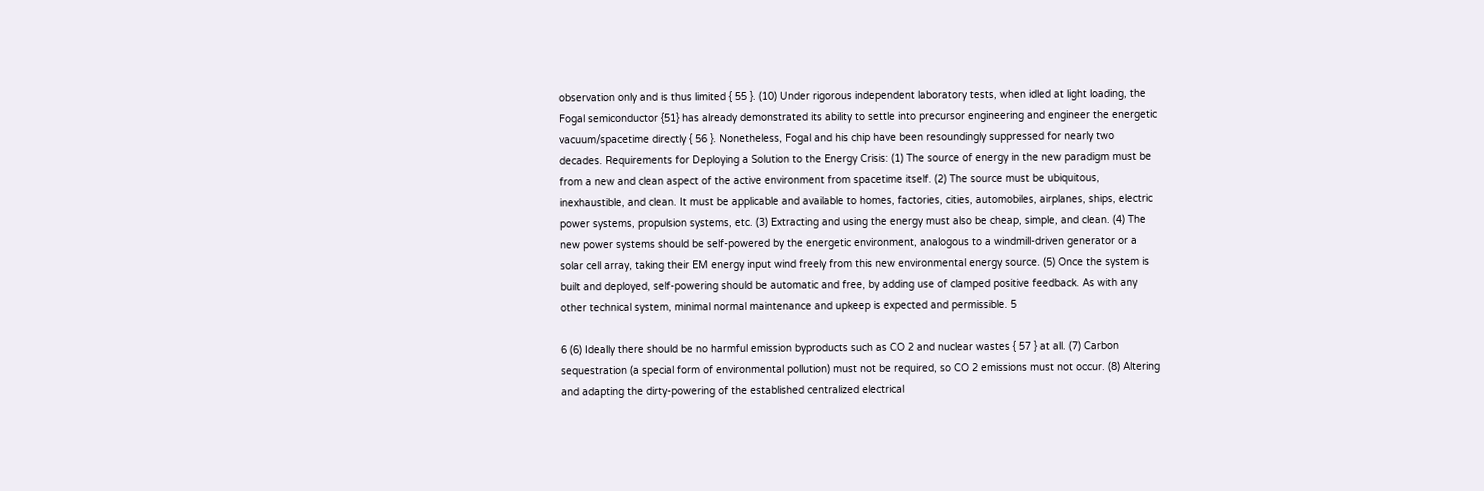observation only and is thus limited { 55 }. (10) Under rigorous independent laboratory tests, when idled at light loading, the Fogal semiconductor {51} has already demonstrated its ability to settle into precursor engineering and engineer the energetic vacuum/spacetime directly { 56 }. Nonetheless, Fogal and his chip have been resoundingly suppressed for nearly two decades. Requirements for Deploying a Solution to the Energy Crisis: (1) The source of energy in the new paradigm must be from a new and clean aspect of the active environment from spacetime itself. (2) The source must be ubiquitous, inexhaustible, and clean. It must be applicable and available to homes, factories, cities, automobiles, airplanes, ships, electric power systems, propulsion systems, etc. (3) Extracting and using the energy must also be cheap, simple, and clean. (4) The new power systems should be self-powered by the energetic environment, analogous to a windmill-driven generator or a solar cell array, taking their EM energy input wind freely from this new environmental energy source. (5) Once the system is built and deployed, self-powering should be automatic and free, by adding use of clamped positive feedback. As with any other technical system, minimal normal maintenance and upkeep is expected and permissible. 5

6 (6) Ideally there should be no harmful emission byproducts such as CO 2 and nuclear wastes { 57 } at all. (7) Carbon sequestration (a special form of environmental pollution) must not be required, so CO 2 emissions must not occur. (8) Altering and adapting the dirty-powering of the established centralized electrical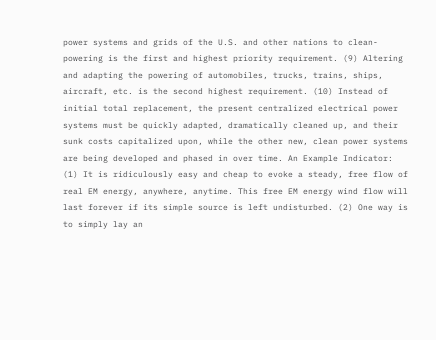power systems and grids of the U.S. and other nations to clean-powering is the first and highest priority requirement. (9) Altering and adapting the powering of automobiles, trucks, trains, ships, aircraft, etc. is the second highest requirement. (10) Instead of initial total replacement, the present centralized electrical power systems must be quickly adapted, dramatically cleaned up, and their sunk costs capitalized upon, while the other new, clean power systems are being developed and phased in over time. An Example Indicator: (1) It is ridiculously easy and cheap to evoke a steady, free flow of real EM energy, anywhere, anytime. This free EM energy wind flow will last forever if its simple source is left undisturbed. (2) One way is to simply lay an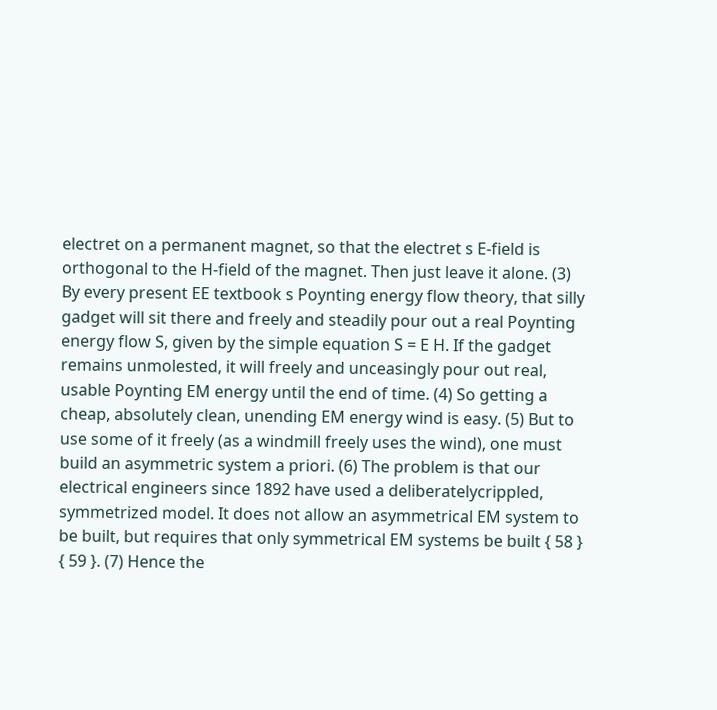electret on a permanent magnet, so that the electret s E-field is orthogonal to the H-field of the magnet. Then just leave it alone. (3) By every present EE textbook s Poynting energy flow theory, that silly gadget will sit there and freely and steadily pour out a real Poynting energy flow S, given by the simple equation S = E H. If the gadget remains unmolested, it will freely and unceasingly pour out real, usable Poynting EM energy until the end of time. (4) So getting a cheap, absolutely clean, unending EM energy wind is easy. (5) But to use some of it freely (as a windmill freely uses the wind), one must build an asymmetric system a priori. (6) The problem is that our electrical engineers since 1892 have used a deliberatelycrippled, symmetrized model. It does not allow an asymmetrical EM system to be built, but requires that only symmetrical EM systems be built { 58 } { 59 }. (7) Hence the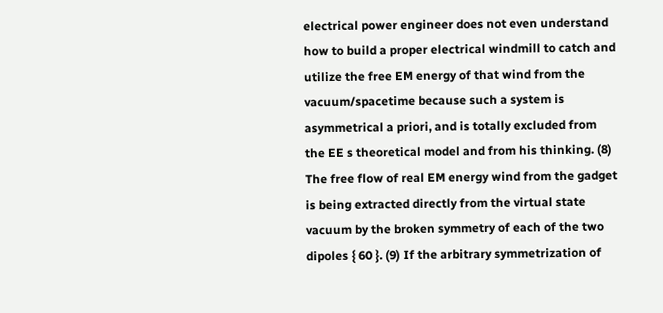electrical power engineer does not even understand how to build a proper electrical windmill to catch and utilize the free EM energy of that wind from the vacuum/spacetime because such a system is asymmetrical a priori, and is totally excluded from the EE s theoretical model and from his thinking. (8) The free flow of real EM energy wind from the gadget is being extracted directly from the virtual state vacuum by the broken symmetry of each of the two dipoles { 60 }. (9) If the arbitrary symmetrization of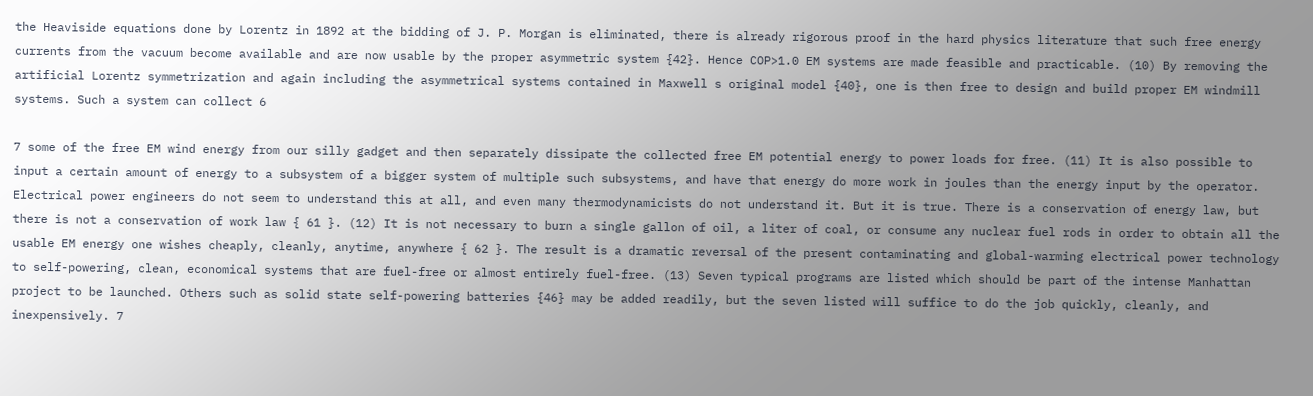the Heaviside equations done by Lorentz in 1892 at the bidding of J. P. Morgan is eliminated, there is already rigorous proof in the hard physics literature that such free energy currents from the vacuum become available and are now usable by the proper asymmetric system {42}. Hence COP>1.0 EM systems are made feasible and practicable. (10) By removing the artificial Lorentz symmetrization and again including the asymmetrical systems contained in Maxwell s original model {40}, one is then free to design and build proper EM windmill systems. Such a system can collect 6

7 some of the free EM wind energy from our silly gadget and then separately dissipate the collected free EM potential energy to power loads for free. (11) It is also possible to input a certain amount of energy to a subsystem of a bigger system of multiple such subsystems, and have that energy do more work in joules than the energy input by the operator. Electrical power engineers do not seem to understand this at all, and even many thermodynamicists do not understand it. But it is true. There is a conservation of energy law, but there is not a conservation of work law { 61 }. (12) It is not necessary to burn a single gallon of oil, a liter of coal, or consume any nuclear fuel rods in order to obtain all the usable EM energy one wishes cheaply, cleanly, anytime, anywhere { 62 }. The result is a dramatic reversal of the present contaminating and global-warming electrical power technology to self-powering, clean, economical systems that are fuel-free or almost entirely fuel-free. (13) Seven typical programs are listed which should be part of the intense Manhattan project to be launched. Others such as solid state self-powering batteries {46} may be added readily, but the seven listed will suffice to do the job quickly, cleanly, and inexpensively. 7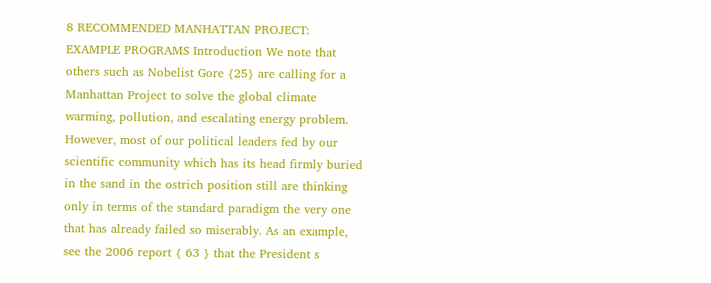8 RECOMMENDED MANHATTAN PROJECT: EXAMPLE PROGRAMS Introduction We note that others such as Nobelist Gore {25} are calling for a Manhattan Project to solve the global climate warming, pollution, and escalating energy problem. However, most of our political leaders fed by our scientific community which has its head firmly buried in the sand in the ostrich position still are thinking only in terms of the standard paradigm the very one that has already failed so miserably. As an example, see the 2006 report { 63 } that the President s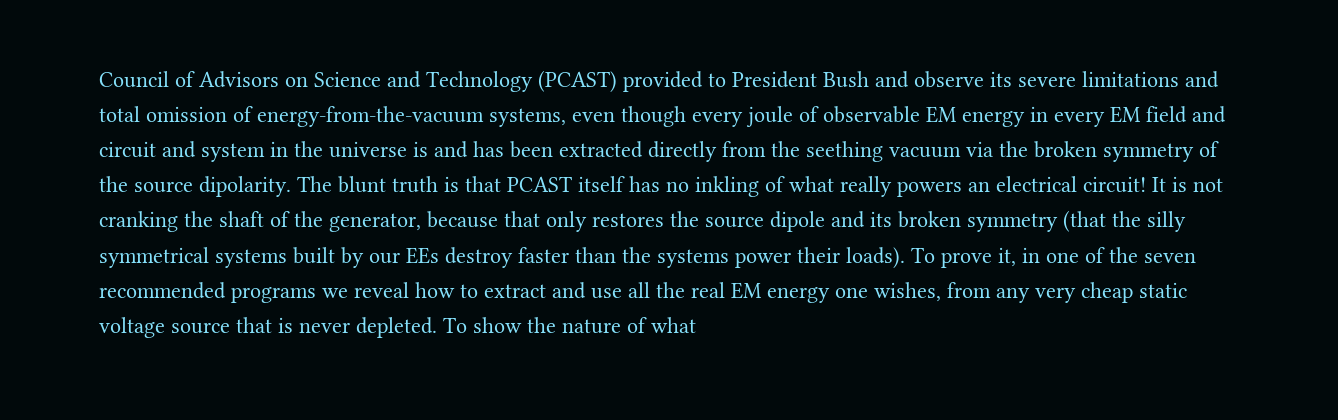Council of Advisors on Science and Technology (PCAST) provided to President Bush and observe its severe limitations and total omission of energy-from-the-vacuum systems, even though every joule of observable EM energy in every EM field and circuit and system in the universe is and has been extracted directly from the seething vacuum via the broken symmetry of the source dipolarity. The blunt truth is that PCAST itself has no inkling of what really powers an electrical circuit! It is not cranking the shaft of the generator, because that only restores the source dipole and its broken symmetry (that the silly symmetrical systems built by our EEs destroy faster than the systems power their loads). To prove it, in one of the seven recommended programs we reveal how to extract and use all the real EM energy one wishes, from any very cheap static voltage source that is never depleted. To show the nature of what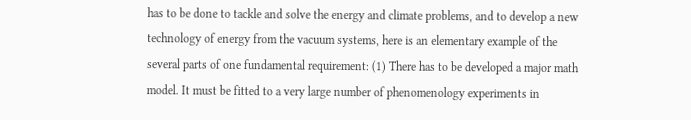has to be done to tackle and solve the energy and climate problems, and to develop a new technology of energy from the vacuum systems, here is an elementary example of the several parts of one fundamental requirement: (1) There has to be developed a major math model. It must be fitted to a very large number of phenomenology experiments in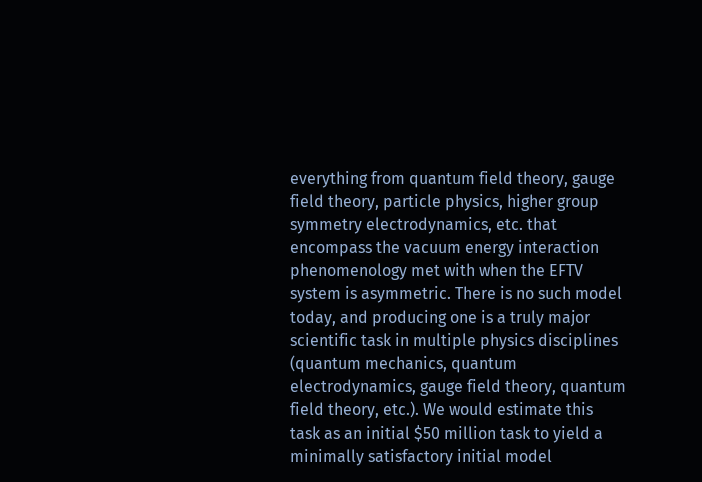everything from quantum field theory, gauge field theory, particle physics, higher group symmetry electrodynamics, etc. that encompass the vacuum energy interaction phenomenology met with when the EFTV system is asymmetric. There is no such model today, and producing one is a truly major scientific task in multiple physics disciplines (quantum mechanics, quantum electrodynamics, gauge field theory, quantum field theory, etc.). We would estimate this task as an initial $50 million task to yield a minimally satisfactory initial model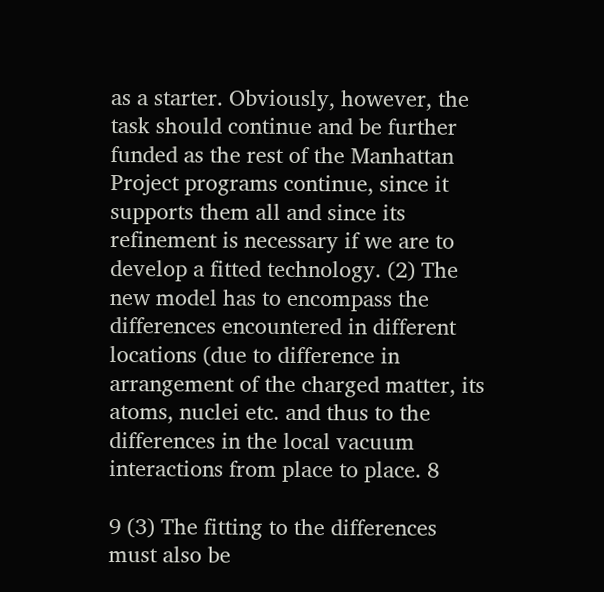as a starter. Obviously, however, the task should continue and be further funded as the rest of the Manhattan Project programs continue, since it supports them all and since its refinement is necessary if we are to develop a fitted technology. (2) The new model has to encompass the differences encountered in different locations (due to difference in arrangement of the charged matter, its atoms, nuclei etc. and thus to the differences in the local vacuum interactions from place to place. 8

9 (3) The fitting to the differences must also be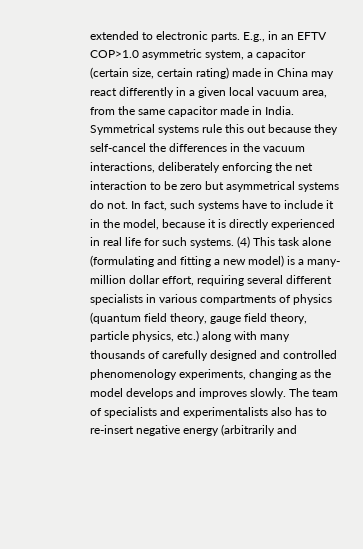extended to electronic parts. E.g., in an EFTV COP>1.0 asymmetric system, a capacitor (certain size, certain rating) made in China may react differently in a given local vacuum area, from the same capacitor made in India. Symmetrical systems rule this out because they self-cancel the differences in the vacuum interactions, deliberately enforcing the net interaction to be zero but asymmetrical systems do not. In fact, such systems have to include it in the model, because it is directly experienced in real life for such systems. (4) This task alone (formulating and fitting a new model) is a many-million dollar effort, requiring several different specialists in various compartments of physics (quantum field theory, gauge field theory, particle physics, etc.) along with many thousands of carefully designed and controlled phenomenology experiments, changing as the model develops and improves slowly. The team of specialists and experimentalists also has to re-insert negative energy (arbitrarily and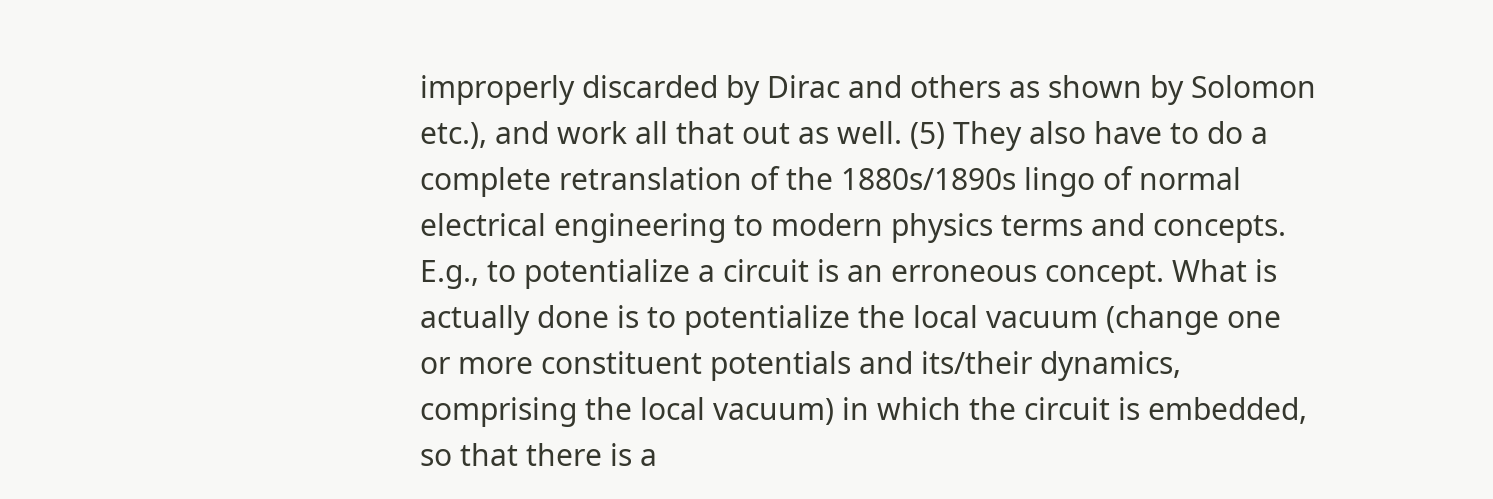improperly discarded by Dirac and others as shown by Solomon etc.), and work all that out as well. (5) They also have to do a complete retranslation of the 1880s/1890s lingo of normal electrical engineering to modern physics terms and concepts. E.g., to potentialize a circuit is an erroneous concept. What is actually done is to potentialize the local vacuum (change one or more constituent potentials and its/their dynamics, comprising the local vacuum) in which the circuit is embedded, so that there is a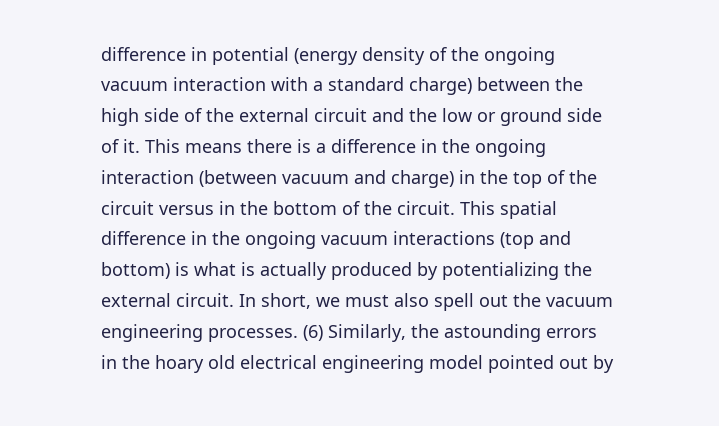difference in potential (energy density of the ongoing vacuum interaction with a standard charge) between the high side of the external circuit and the low or ground side of it. This means there is a difference in the ongoing interaction (between vacuum and charge) in the top of the circuit versus in the bottom of the circuit. This spatial difference in the ongoing vacuum interactions (top and bottom) is what is actually produced by potentializing the external circuit. In short, we must also spell out the vacuum engineering processes. (6) Similarly, the astounding errors in the hoary old electrical engineering model pointed out by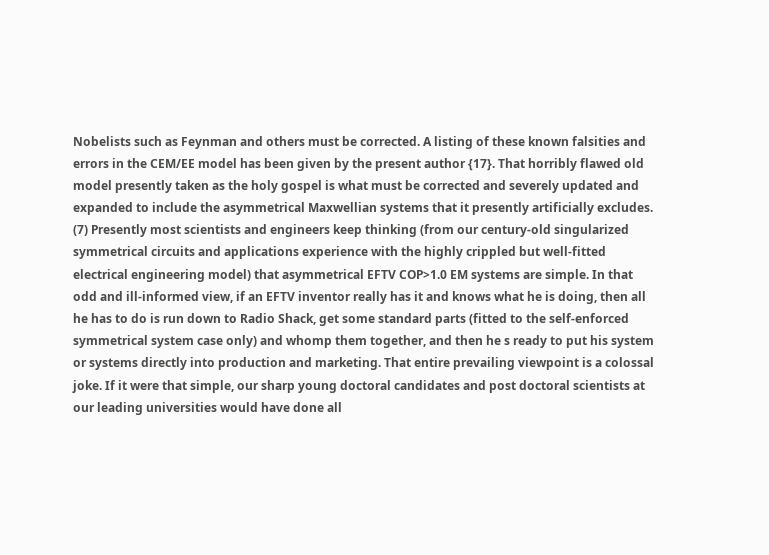Nobelists such as Feynman and others must be corrected. A listing of these known falsities and errors in the CEM/EE model has been given by the present author {17}. That horribly flawed old model presently taken as the holy gospel is what must be corrected and severely updated and expanded to include the asymmetrical Maxwellian systems that it presently artificially excludes. (7) Presently most scientists and engineers keep thinking (from our century-old singularized symmetrical circuits and applications experience with the highly crippled but well-fitted electrical engineering model) that asymmetrical EFTV COP>1.0 EM systems are simple. In that odd and ill-informed view, if an EFTV inventor really has it and knows what he is doing, then all he has to do is run down to Radio Shack, get some standard parts (fitted to the self-enforced symmetrical system case only) and whomp them together, and then he s ready to put his system or systems directly into production and marketing. That entire prevailing viewpoint is a colossal joke. If it were that simple, our sharp young doctoral candidates and post doctoral scientists at our leading universities would have done all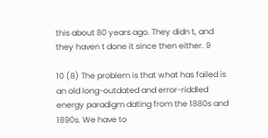this about 80 years ago. They didn t, and they haven t done it since then either. 9

10 (8) The problem is that what has failed is an old long-outdated and error-riddled energy paradigm dating from the 1880s and 1890s. We have to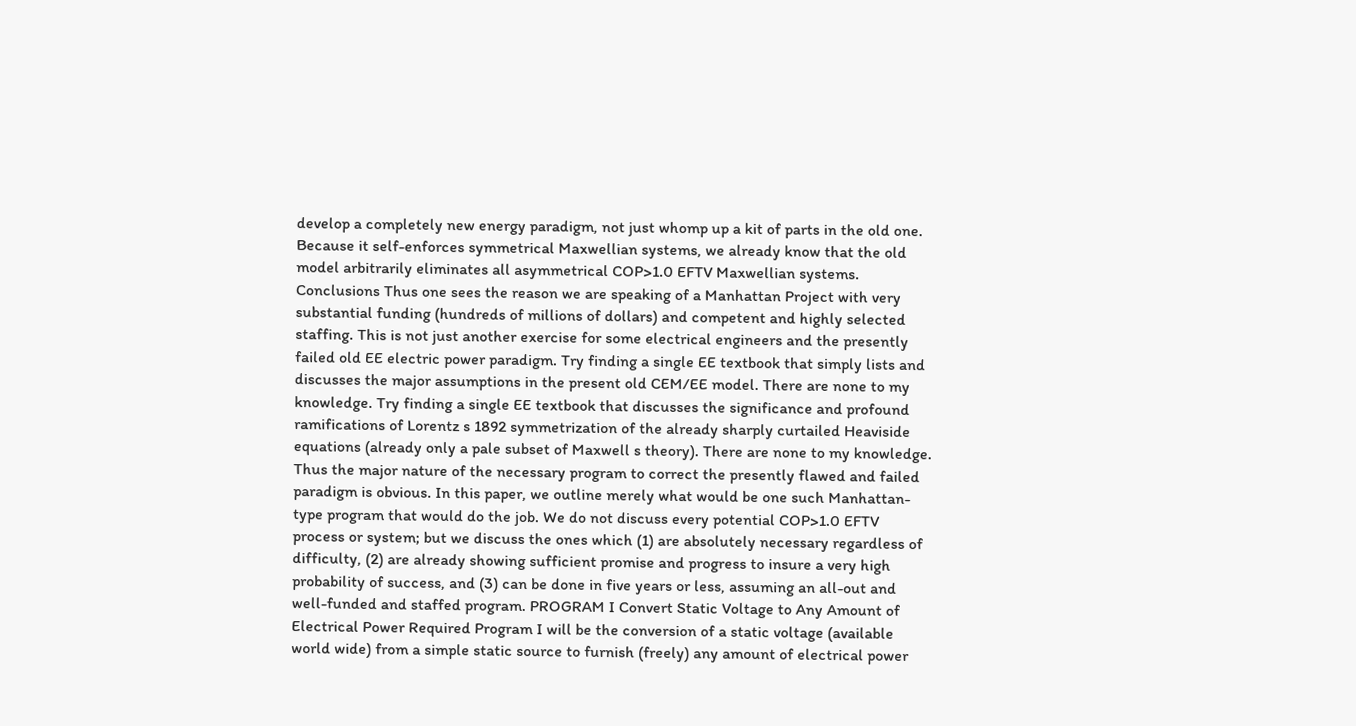develop a completely new energy paradigm, not just whomp up a kit of parts in the old one. Because it self-enforces symmetrical Maxwellian systems, we already know that the old model arbitrarily eliminates all asymmetrical COP>1.0 EFTV Maxwellian systems. Conclusions Thus one sees the reason we are speaking of a Manhattan Project with very substantial funding (hundreds of millions of dollars) and competent and highly selected staffing. This is not just another exercise for some electrical engineers and the presently failed old EE electric power paradigm. Try finding a single EE textbook that simply lists and discusses the major assumptions in the present old CEM/EE model. There are none to my knowledge. Try finding a single EE textbook that discusses the significance and profound ramifications of Lorentz s 1892 symmetrization of the already sharply curtailed Heaviside equations (already only a pale subset of Maxwell s theory). There are none to my knowledge. Thus the major nature of the necessary program to correct the presently flawed and failed paradigm is obvious. In this paper, we outline merely what would be one such Manhattan-type program that would do the job. We do not discuss every potential COP>1.0 EFTV process or system; but we discuss the ones which (1) are absolutely necessary regardless of difficulty, (2) are already showing sufficient promise and progress to insure a very high probability of success, and (3) can be done in five years or less, assuming an all-out and well-funded and staffed program. PROGRAM I Convert Static Voltage to Any Amount of Electrical Power Required Program I will be the conversion of a static voltage (available world wide) from a simple static source to furnish (freely) any amount of electrical power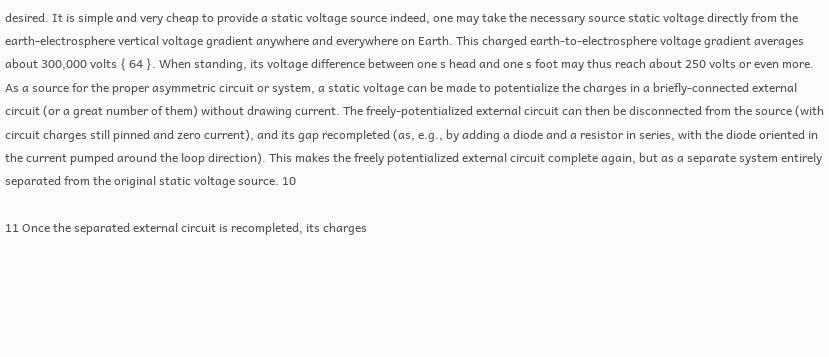desired. It is simple and very cheap to provide a static voltage source indeed, one may take the necessary source static voltage directly from the earth-electrosphere vertical voltage gradient anywhere and everywhere on Earth. This charged earth-to-electrosphere voltage gradient averages about 300,000 volts { 64 }. When standing, its voltage difference between one s head and one s foot may thus reach about 250 volts or even more. As a source for the proper asymmetric circuit or system, a static voltage can be made to potentialize the charges in a briefly-connected external circuit (or a great number of them) without drawing current. The freely-potentialized external circuit can then be disconnected from the source (with circuit charges still pinned and zero current), and its gap recompleted (as, e.g., by adding a diode and a resistor in series, with the diode oriented in the current pumped around the loop direction). This makes the freely potentialized external circuit complete again, but as a separate system entirely separated from the original static voltage source. 10

11 Once the separated external circuit is recompleted, its charges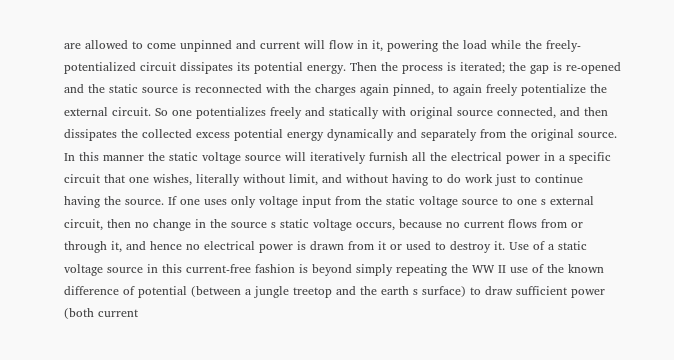are allowed to come unpinned and current will flow in it, powering the load while the freely-potentialized circuit dissipates its potential energy. Then the process is iterated; the gap is re-opened and the static source is reconnected with the charges again pinned, to again freely potentialize the external circuit. So one potentializes freely and statically with original source connected, and then dissipates the collected excess potential energy dynamically and separately from the original source. In this manner the static voltage source will iteratively furnish all the electrical power in a specific circuit that one wishes, literally without limit, and without having to do work just to continue having the source. If one uses only voltage input from the static voltage source to one s external circuit, then no change in the source s static voltage occurs, because no current flows from or through it, and hence no electrical power is drawn from it or used to destroy it. Use of a static voltage source in this current-free fashion is beyond simply repeating the WW II use of the known difference of potential (between a jungle treetop and the earth s surface) to draw sufficient power (both current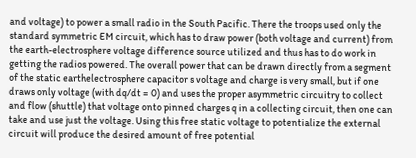and voltage) to power a small radio in the South Pacific. There the troops used only the standard symmetric EM circuit, which has to draw power (both voltage and current) from the earth-electrosphere voltage difference source utilized and thus has to do work in getting the radios powered. The overall power that can be drawn directly from a segment of the static earthelectrosphere capacitor s voltage and charge is very small, but if one draws only voltage (with dq/dt = 0) and uses the proper asymmetric circuitry to collect and flow (shuttle) that voltage onto pinned charges q in a collecting circuit, then one can take and use just the voltage. Using this free static voltage to potentialize the external circuit will produce the desired amount of free potential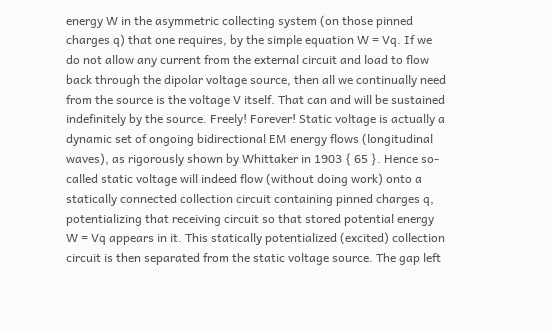energy W in the asymmetric collecting system (on those pinned charges q) that one requires, by the simple equation W = Vq. If we do not allow any current from the external circuit and load to flow back through the dipolar voltage source, then all we continually need from the source is the voltage V itself. That can and will be sustained indefinitely by the source. Freely! Forever! Static voltage is actually a dynamic set of ongoing bidirectional EM energy flows (longitudinal waves), as rigorously shown by Whittaker in 1903 { 65 }. Hence so-called static voltage will indeed flow (without doing work) onto a statically connected collection circuit containing pinned charges q, potentializing that receiving circuit so that stored potential energy W = Vq appears in it. This statically potentialized (excited) collection circuit is then separated from the static voltage source. The gap left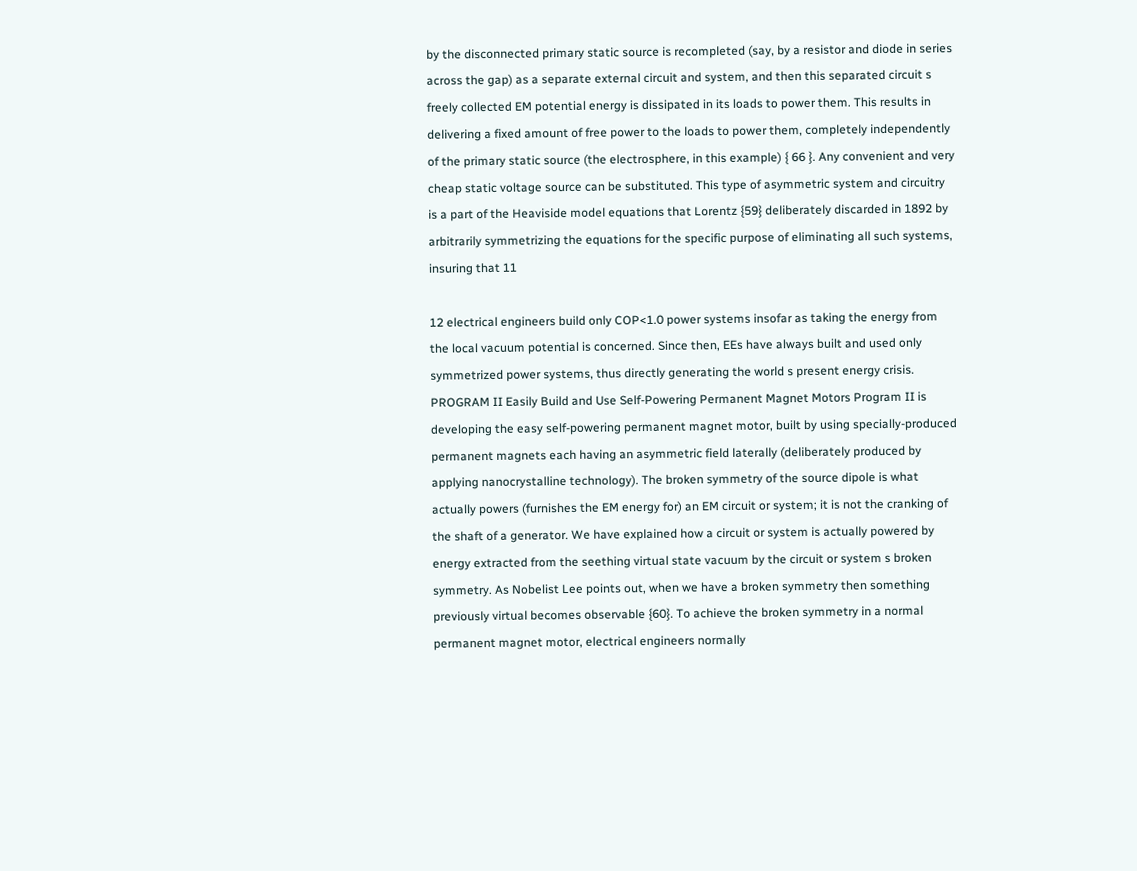by the disconnected primary static source is recompleted (say, by a resistor and diode in series across the gap) as a separate external circuit and system, and then this separated circuit s freely collected EM potential energy is dissipated in its loads to power them. This results in delivering a fixed amount of free power to the loads to power them, completely independently of the primary static source (the electrosphere, in this example) { 66 }. Any convenient and very cheap static voltage source can be substituted. This type of asymmetric system and circuitry is a part of the Heaviside model equations that Lorentz {59} deliberately discarded in 1892 by arbitrarily symmetrizing the equations for the specific purpose of eliminating all such systems, insuring that 11

12 electrical engineers build only COP<1.0 power systems insofar as taking the energy from the local vacuum potential is concerned. Since then, EEs have always built and used only symmetrized power systems, thus directly generating the world s present energy crisis. PROGRAM II Easily Build and Use Self-Powering Permanent Magnet Motors Program II is developing the easy self-powering permanent magnet motor, built by using specially-produced permanent magnets each having an asymmetric field laterally (deliberately produced by applying nanocrystalline technology). The broken symmetry of the source dipole is what actually powers (furnishes the EM energy for) an EM circuit or system; it is not the cranking of the shaft of a generator. We have explained how a circuit or system is actually powered by energy extracted from the seething virtual state vacuum by the circuit or system s broken symmetry. As Nobelist Lee points out, when we have a broken symmetry then something previously virtual becomes observable {60}. To achieve the broken symmetry in a normal permanent magnet motor, electrical engineers normally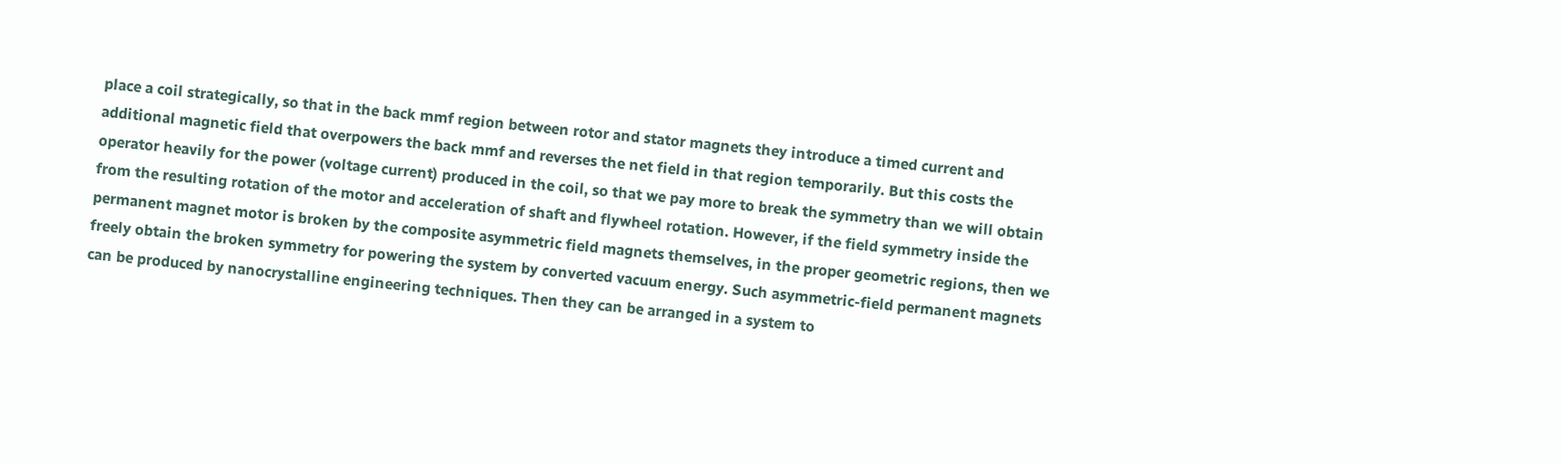place a coil strategically, so that in the back mmf region between rotor and stator magnets they introduce a timed current and additional magnetic field that overpowers the back mmf and reverses the net field in that region temporarily. But this costs the operator heavily for the power (voltage current) produced in the coil, so that we pay more to break the symmetry than we will obtain from the resulting rotation of the motor and acceleration of shaft and flywheel rotation. However, if the field symmetry inside the permanent magnet motor is broken by the composite asymmetric field magnets themselves, in the proper geometric regions, then we freely obtain the broken symmetry for powering the system by converted vacuum energy. Such asymmetric-field permanent magnets can be produced by nanocrystalline engineering techniques. Then they can be arranged in a system to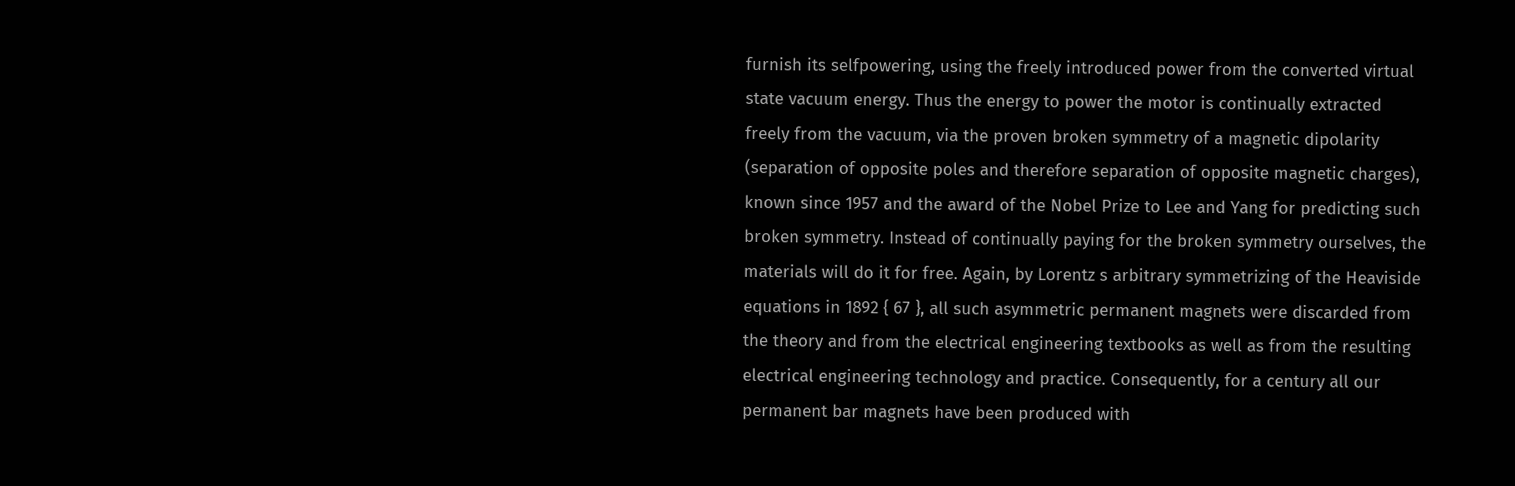furnish its selfpowering, using the freely introduced power from the converted virtual state vacuum energy. Thus the energy to power the motor is continually extracted freely from the vacuum, via the proven broken symmetry of a magnetic dipolarity (separation of opposite poles and therefore separation of opposite magnetic charges), known since 1957 and the award of the Nobel Prize to Lee and Yang for predicting such broken symmetry. Instead of continually paying for the broken symmetry ourselves, the materials will do it for free. Again, by Lorentz s arbitrary symmetrizing of the Heaviside equations in 1892 { 67 }, all such asymmetric permanent magnets were discarded from the theory and from the electrical engineering textbooks as well as from the resulting electrical engineering technology and practice. Consequently, for a century all our permanent bar magnets have been produced with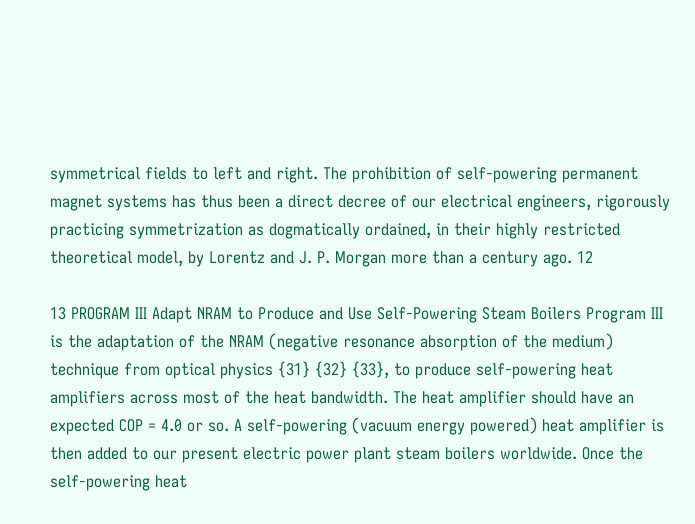symmetrical fields to left and right. The prohibition of self-powering permanent magnet systems has thus been a direct decree of our electrical engineers, rigorously practicing symmetrization as dogmatically ordained, in their highly restricted theoretical model, by Lorentz and J. P. Morgan more than a century ago. 12

13 PROGRAM III Adapt NRAM to Produce and Use Self-Powering Steam Boilers Program III is the adaptation of the NRAM (negative resonance absorption of the medium) technique from optical physics {31} {32} {33}, to produce self-powering heat amplifiers across most of the heat bandwidth. The heat amplifier should have an expected COP = 4.0 or so. A self-powering (vacuum energy powered) heat amplifier is then added to our present electric power plant steam boilers worldwide. Once the self-powering heat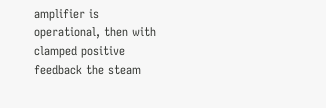amplifier is operational, then with clamped positive feedback the steam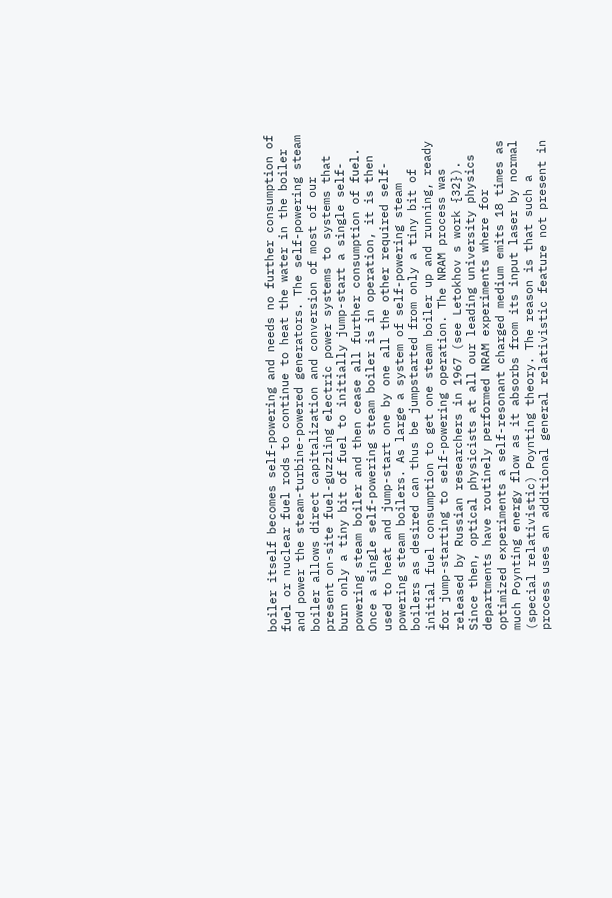boiler itself becomes self-powering and needs no further consumption of fuel or nuclear fuel rods to continue to heat the water in the boiler and power the steam-turbine-powered generators. The self-powering steam boiler allows direct capitalization and conversion of most of our present on-site fuel-guzzling electric power systems to systems that burn only a tiny bit of fuel to initially jump-start a single self-powering steam boiler and then cease all further consumption of fuel. Once a single self-powering steam boiler is in operation, it is then used to heat and jump-start one by one all the other required self-powering steam boilers. As large a system of self-powering steam boilers as desired can thus be jumpstarted from only a tiny bit of initial fuel consumption to get one steam boiler up and running, ready for jump-starting to self-powering operation. The NRAM process was released by Russian researchers in 1967 (see Letokhov s work {32}). Since then, optical physicists at all our leading university physics departments have routinely performed NRAM experiments where for optimized experiments a self-resonant charged medium emits 18 times as much Poynting energy flow as it absorbs from its input laser by normal (special relativistic) Poynting theory. The reason is that such a process uses an additional general relativistic feature not present in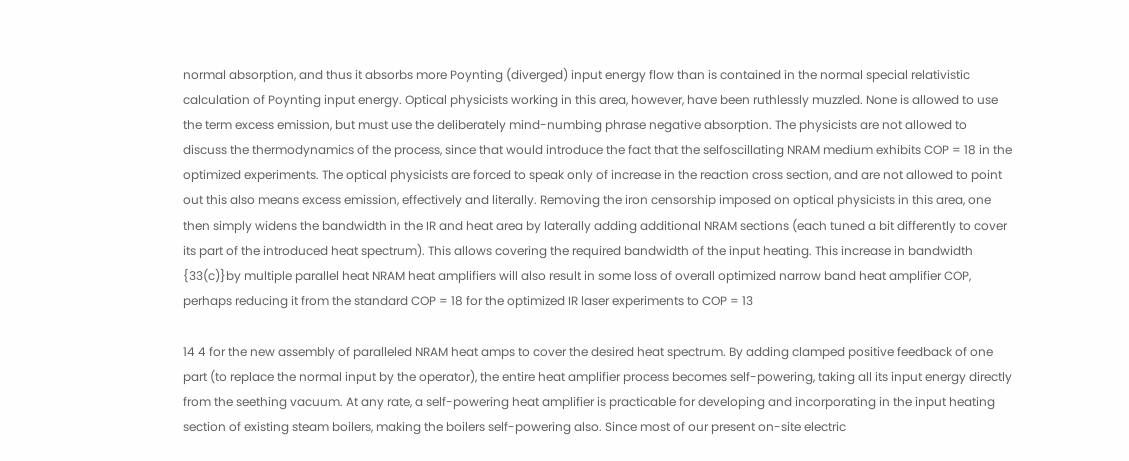normal absorption, and thus it absorbs more Poynting (diverged) input energy flow than is contained in the normal special relativistic calculation of Poynting input energy. Optical physicists working in this area, however, have been ruthlessly muzzled. None is allowed to use the term excess emission, but must use the deliberately mind-numbing phrase negative absorption. The physicists are not allowed to discuss the thermodynamics of the process, since that would introduce the fact that the selfoscillating NRAM medium exhibits COP = 18 in the optimized experiments. The optical physicists are forced to speak only of increase in the reaction cross section, and are not allowed to point out this also means excess emission, effectively and literally. Removing the iron censorship imposed on optical physicists in this area, one then simply widens the bandwidth in the IR and heat area by laterally adding additional NRAM sections (each tuned a bit differently to cover its part of the introduced heat spectrum). This allows covering the required bandwidth of the input heating. This increase in bandwidth {33(c)}by multiple parallel heat NRAM heat amplifiers will also result in some loss of overall optimized narrow band heat amplifier COP, perhaps reducing it from the standard COP = 18 for the optimized IR laser experiments to COP = 13

14 4 for the new assembly of paralleled NRAM heat amps to cover the desired heat spectrum. By adding clamped positive feedback of one part (to replace the normal input by the operator), the entire heat amplifier process becomes self-powering, taking all its input energy directly from the seething vacuum. At any rate, a self-powering heat amplifier is practicable for developing and incorporating in the input heating section of existing steam boilers, making the boilers self-powering also. Since most of our present on-site electric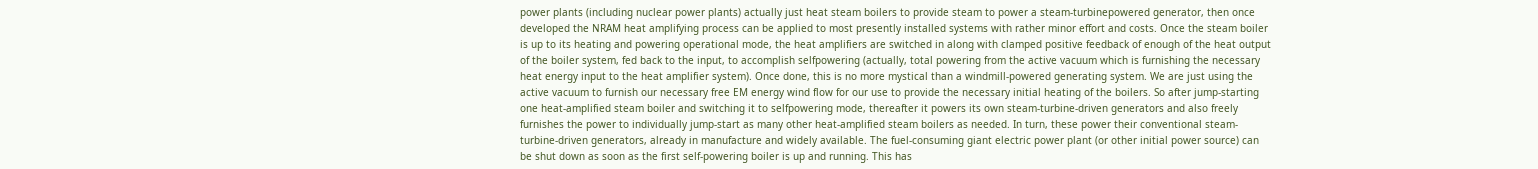power plants (including nuclear power plants) actually just heat steam boilers to provide steam to power a steam-turbinepowered generator, then once developed the NRAM heat amplifying process can be applied to most presently installed systems with rather minor effort and costs. Once the steam boiler is up to its heating and powering operational mode, the heat amplifiers are switched in along with clamped positive feedback of enough of the heat output of the boiler system, fed back to the input, to accomplish selfpowering (actually, total powering from the active vacuum which is furnishing the necessary heat energy input to the heat amplifier system). Once done, this is no more mystical than a windmill-powered generating system. We are just using the active vacuum to furnish our necessary free EM energy wind flow for our use to provide the necessary initial heating of the boilers. So after jump-starting one heat-amplified steam boiler and switching it to selfpowering mode, thereafter it powers its own steam-turbine-driven generators and also freely furnishes the power to individually jump-start as many other heat-amplified steam boilers as needed. In turn, these power their conventional steam-turbine-driven generators, already in manufacture and widely available. The fuel-consuming giant electric power plant (or other initial power source) can be shut down as soon as the first self-powering boiler is up and running. This has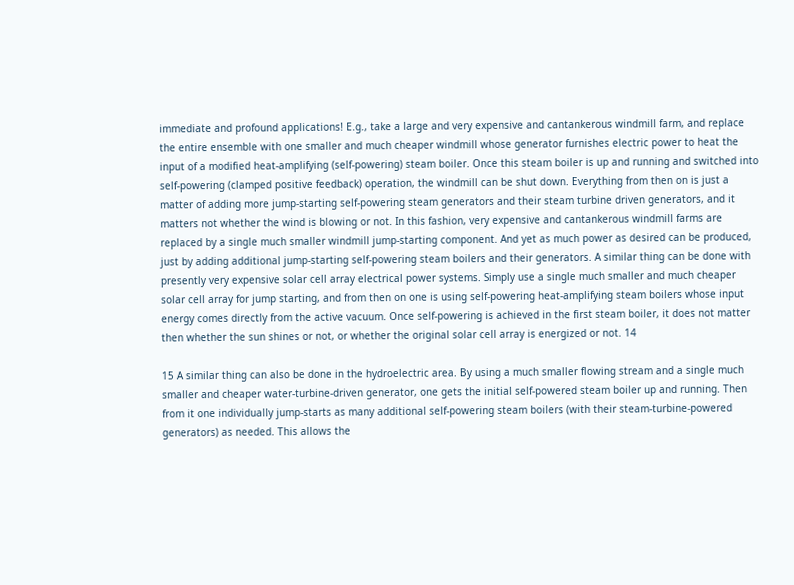immediate and profound applications! E.g., take a large and very expensive and cantankerous windmill farm, and replace the entire ensemble with one smaller and much cheaper windmill whose generator furnishes electric power to heat the input of a modified heat-amplifying (self-powering) steam boiler. Once this steam boiler is up and running and switched into self-powering (clamped positive feedback) operation, the windmill can be shut down. Everything from then on is just a matter of adding more jump-starting self-powering steam generators and their steam turbine driven generators, and it matters not whether the wind is blowing or not. In this fashion, very expensive and cantankerous windmill farms are replaced by a single much smaller windmill jump-starting component. And yet as much power as desired can be produced, just by adding additional jump-starting self-powering steam boilers and their generators. A similar thing can be done with presently very expensive solar cell array electrical power systems. Simply use a single much smaller and much cheaper solar cell array for jump starting, and from then on one is using self-powering heat-amplifying steam boilers whose input energy comes directly from the active vacuum. Once self-powering is achieved in the first steam boiler, it does not matter then whether the sun shines or not, or whether the original solar cell array is energized or not. 14

15 A similar thing can also be done in the hydroelectric area. By using a much smaller flowing stream and a single much smaller and cheaper water-turbine-driven generator, one gets the initial self-powered steam boiler up and running. Then from it one individually jump-starts as many additional self-powering steam boilers (with their steam-turbine-powered generators) as needed. This allows the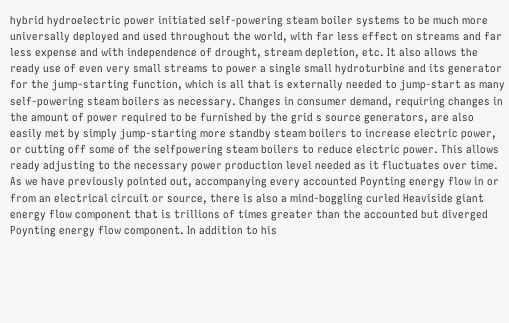hybrid hydroelectric power initiated self-powering steam boiler systems to be much more universally deployed and used throughout the world, with far less effect on streams and far less expense and with independence of drought, stream depletion, etc. It also allows the ready use of even very small streams to power a single small hydroturbine and its generator for the jump-starting function, which is all that is externally needed to jump-start as many self-powering steam boilers as necessary. Changes in consumer demand, requiring changes in the amount of power required to be furnished by the grid s source generators, are also easily met by simply jump-starting more standby steam boilers to increase electric power, or cutting off some of the selfpowering steam boilers to reduce electric power. This allows ready adjusting to the necessary power production level needed as it fluctuates over time. As we have previously pointed out, accompanying every accounted Poynting energy flow in or from an electrical circuit or source, there is also a mind-boggling curled Heaviside giant energy flow component that is trillions of times greater than the accounted but diverged Poynting energy flow component. In addition to his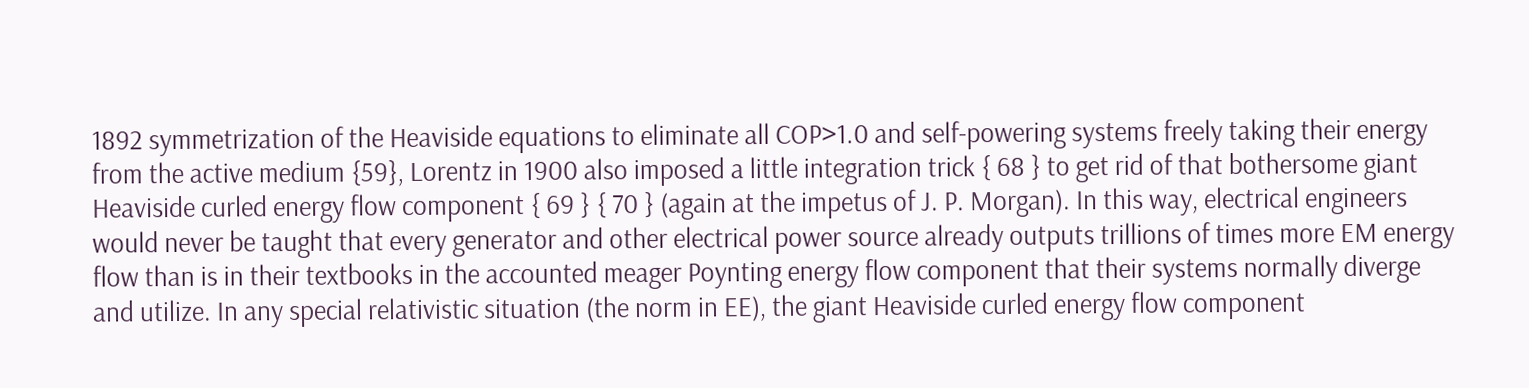1892 symmetrization of the Heaviside equations to eliminate all COP>1.0 and self-powering systems freely taking their energy from the active medium {59}, Lorentz in 1900 also imposed a little integration trick { 68 } to get rid of that bothersome giant Heaviside curled energy flow component { 69 } { 70 } (again at the impetus of J. P. Morgan). In this way, electrical engineers would never be taught that every generator and other electrical power source already outputs trillions of times more EM energy flow than is in their textbooks in the accounted meager Poynting energy flow component that their systems normally diverge and utilize. In any special relativistic situation (the norm in EE), the giant Heaviside curled energy flow component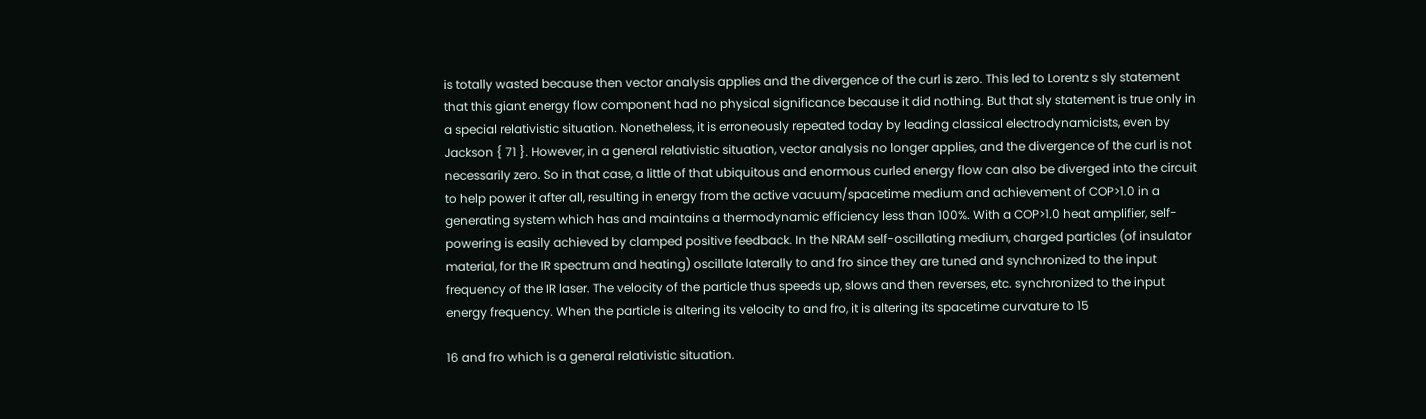is totally wasted because then vector analysis applies and the divergence of the curl is zero. This led to Lorentz s sly statement that this giant energy flow component had no physical significance because it did nothing. But that sly statement is true only in a special relativistic situation. Nonetheless, it is erroneously repeated today by leading classical electrodynamicists, even by Jackson { 71 }. However, in a general relativistic situation, vector analysis no longer applies, and the divergence of the curl is not necessarily zero. So in that case, a little of that ubiquitous and enormous curled energy flow can also be diverged into the circuit to help power it after all, resulting in energy from the active vacuum/spacetime medium and achievement of COP>1.0 in a generating system which has and maintains a thermodynamic efficiency less than 100%. With a COP>1.0 heat amplifier, self-powering is easily achieved by clamped positive feedback. In the NRAM self-oscillating medium, charged particles (of insulator material, for the IR spectrum and heating) oscillate laterally to and fro since they are tuned and synchronized to the input frequency of the IR laser. The velocity of the particle thus speeds up, slows and then reverses, etc. synchronized to the input energy frequency. When the particle is altering its velocity to and fro, it is altering its spacetime curvature to 15

16 and fro which is a general relativistic situation.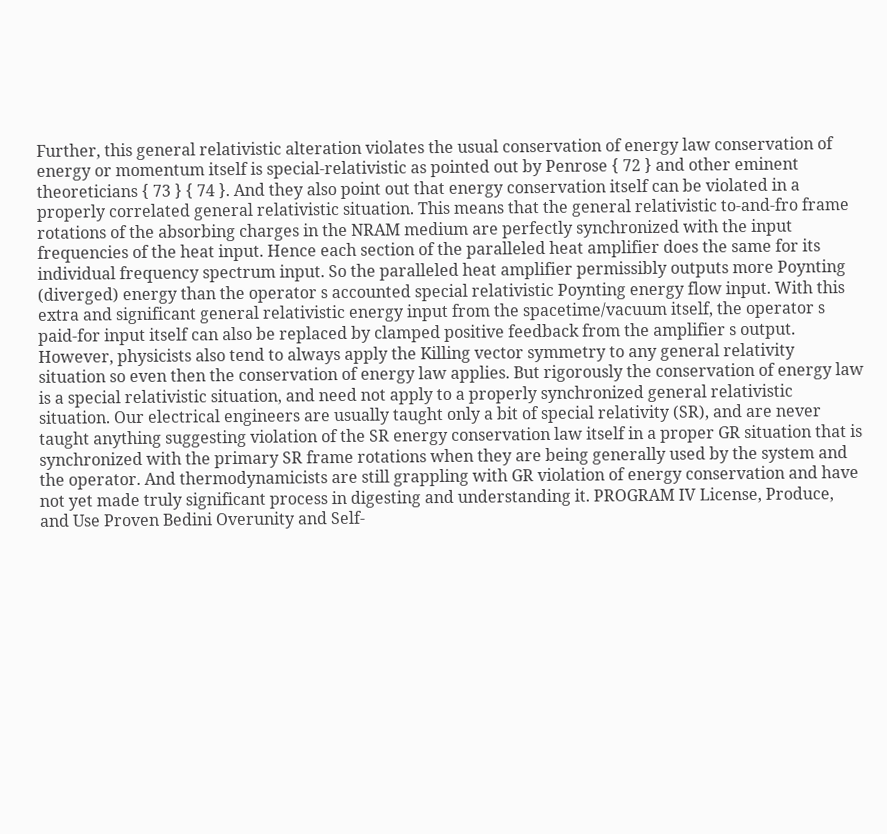Further, this general relativistic alteration violates the usual conservation of energy law conservation of energy or momentum itself is special-relativistic as pointed out by Penrose { 72 } and other eminent theoreticians { 73 } { 74 }. And they also point out that energy conservation itself can be violated in a properly correlated general relativistic situation. This means that the general relativistic to-and-fro frame rotations of the absorbing charges in the NRAM medium are perfectly synchronized with the input frequencies of the heat input. Hence each section of the paralleled heat amplifier does the same for its individual frequency spectrum input. So the paralleled heat amplifier permissibly outputs more Poynting (diverged) energy than the operator s accounted special relativistic Poynting energy flow input. With this extra and significant general relativistic energy input from the spacetime/vacuum itself, the operator s paid-for input itself can also be replaced by clamped positive feedback from the amplifier s output. However, physicists also tend to always apply the Killing vector symmetry to any general relativity situation so even then the conservation of energy law applies. But rigorously the conservation of energy law is a special relativistic situation, and need not apply to a properly synchronized general relativistic situation. Our electrical engineers are usually taught only a bit of special relativity (SR), and are never taught anything suggesting violation of the SR energy conservation law itself in a proper GR situation that is synchronized with the primary SR frame rotations when they are being generally used by the system and the operator. And thermodynamicists are still grappling with GR violation of energy conservation and have not yet made truly significant process in digesting and understanding it. PROGRAM IV License, Produce, and Use Proven Bedini Overunity and Self-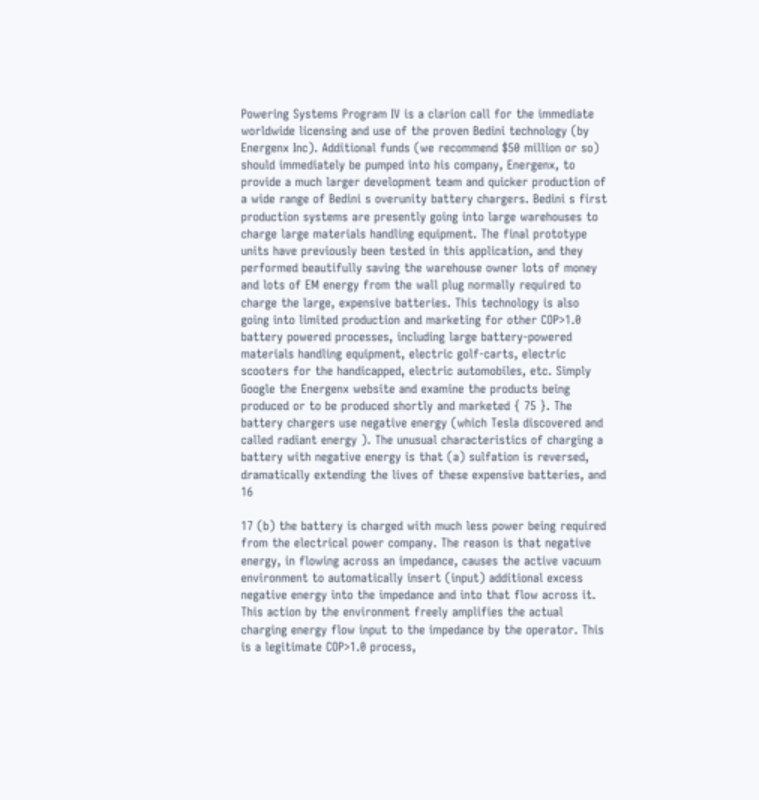Powering Systems Program IV is a clarion call for the immediate worldwide licensing and use of the proven Bedini technology (by Energenx Inc). Additional funds (we recommend $50 million or so) should immediately be pumped into his company, Energenx, to provide a much larger development team and quicker production of a wide range of Bedini s overunity battery chargers. Bedini s first production systems are presently going into large warehouses to charge large materials handling equipment. The final prototype units have previously been tested in this application, and they performed beautifully saving the warehouse owner lots of money and lots of EM energy from the wall plug normally required to charge the large, expensive batteries. This technology is also going into limited production and marketing for other COP>1.0 battery powered processes, including large battery-powered materials handling equipment, electric golf-carts, electric scooters for the handicapped, electric automobiles, etc. Simply Google the Energenx website and examine the products being produced or to be produced shortly and marketed { 75 }. The battery chargers use negative energy (which Tesla discovered and called radiant energy ). The unusual characteristics of charging a battery with negative energy is that (a) sulfation is reversed, dramatically extending the lives of these expensive batteries, and 16

17 (b) the battery is charged with much less power being required from the electrical power company. The reason is that negative energy, in flowing across an impedance, causes the active vacuum environment to automatically insert (input) additional excess negative energy into the impedance and into that flow across it. This action by the environment freely amplifies the actual charging energy flow input to the impedance by the operator. This is a legitimate COP>1.0 process,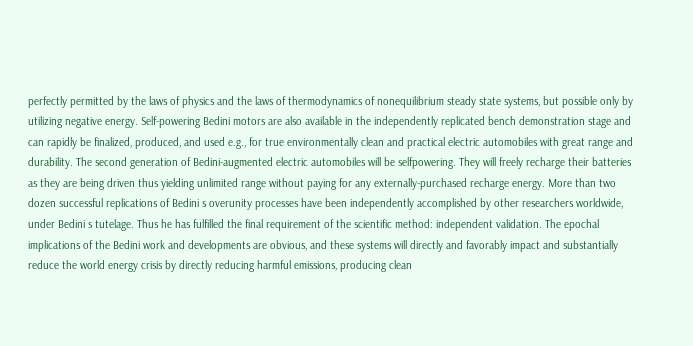perfectly permitted by the laws of physics and the laws of thermodynamics of nonequilibrium steady state systems, but possible only by utilizing negative energy. Self-powering Bedini motors are also available in the independently replicated bench demonstration stage and can rapidly be finalized, produced, and used e.g., for true environmentally clean and practical electric automobiles with great range and durability. The second generation of Bedini-augmented electric automobiles will be selfpowering. They will freely recharge their batteries as they are being driven thus yielding unlimited range without paying for any externally-purchased recharge energy. More than two dozen successful replications of Bedini s overunity processes have been independently accomplished by other researchers worldwide, under Bedini s tutelage. Thus he has fulfilled the final requirement of the scientific method: independent validation. The epochal implications of the Bedini work and developments are obvious, and these systems will directly and favorably impact and substantially reduce the world energy crisis by directly reducing harmful emissions, producing clean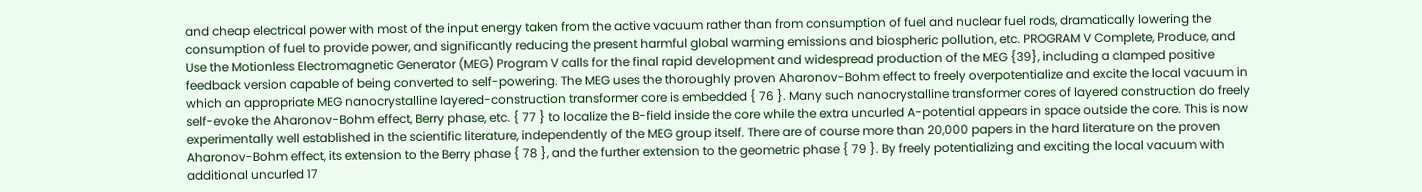and cheap electrical power with most of the input energy taken from the active vacuum rather than from consumption of fuel and nuclear fuel rods, dramatically lowering the consumption of fuel to provide power, and significantly reducing the present harmful global warming emissions and biospheric pollution, etc. PROGRAM V Complete, Produce, and Use the Motionless Electromagnetic Generator (MEG) Program V calls for the final rapid development and widespread production of the MEG {39}, including a clamped positive feedback version capable of being converted to self-powering. The MEG uses the thoroughly proven Aharonov-Bohm effect to freely overpotentialize and excite the local vacuum in which an appropriate MEG nanocrystalline layered-construction transformer core is embedded { 76 }. Many such nanocrystalline transformer cores of layered construction do freely self-evoke the Aharonov-Bohm effect, Berry phase, etc. { 77 } to localize the B-field inside the core while the extra uncurled A-potential appears in space outside the core. This is now experimentally well established in the scientific literature, independently of the MEG group itself. There are of course more than 20,000 papers in the hard literature on the proven Aharonov-Bohm effect, its extension to the Berry phase { 78 }, and the further extension to the geometric phase { 79 }. By freely potentializing and exciting the local vacuum with additional uncurled 17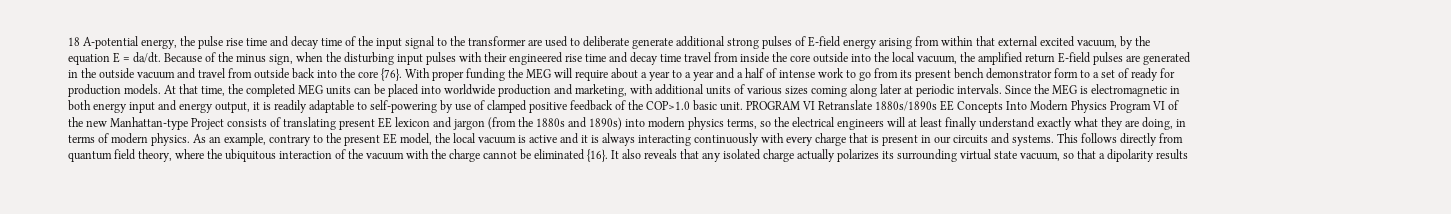18 A-potential energy, the pulse rise time and decay time of the input signal to the transformer are used to deliberate generate additional strong pulses of E-field energy arising from within that external excited vacuum, by the equation E = da/dt. Because of the minus sign, when the disturbing input pulses with their engineered rise time and decay time travel from inside the core outside into the local vacuum, the amplified return E-field pulses are generated in the outside vacuum and travel from outside back into the core {76}. With proper funding the MEG will require about a year to a year and a half of intense work to go from its present bench demonstrator form to a set of ready for production models. At that time, the completed MEG units can be placed into worldwide production and marketing, with additional units of various sizes coming along later at periodic intervals. Since the MEG is electromagnetic in both energy input and energy output, it is readily adaptable to self-powering by use of clamped positive feedback of the COP>1.0 basic unit. PROGRAM VI Retranslate 1880s/1890s EE Concepts Into Modern Physics Program VI of the new Manhattan-type Project consists of translating present EE lexicon and jargon (from the 1880s and 1890s) into modern physics terms, so the electrical engineers will at least finally understand exactly what they are doing, in terms of modern physics. As an example, contrary to the present EE model, the local vacuum is active and it is always interacting continuously with every charge that is present in our circuits and systems. This follows directly from quantum field theory, where the ubiquitous interaction of the vacuum with the charge cannot be eliminated {16}. It also reveals that any isolated charge actually polarizes its surrounding virtual state vacuum, so that a dipolarity results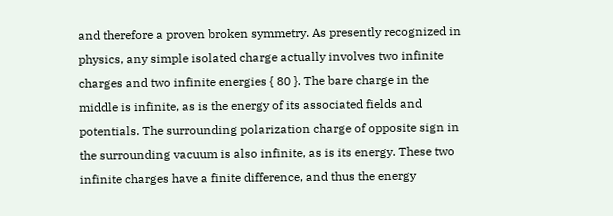and therefore a proven broken symmetry. As presently recognized in physics, any simple isolated charge actually involves two infinite charges and two infinite energies { 80 }. The bare charge in the middle is infinite, as is the energy of its associated fields and potentials. The surrounding polarization charge of opposite sign in the surrounding vacuum is also infinite, as is its energy. These two infinite charges have a finite difference, and thus the energy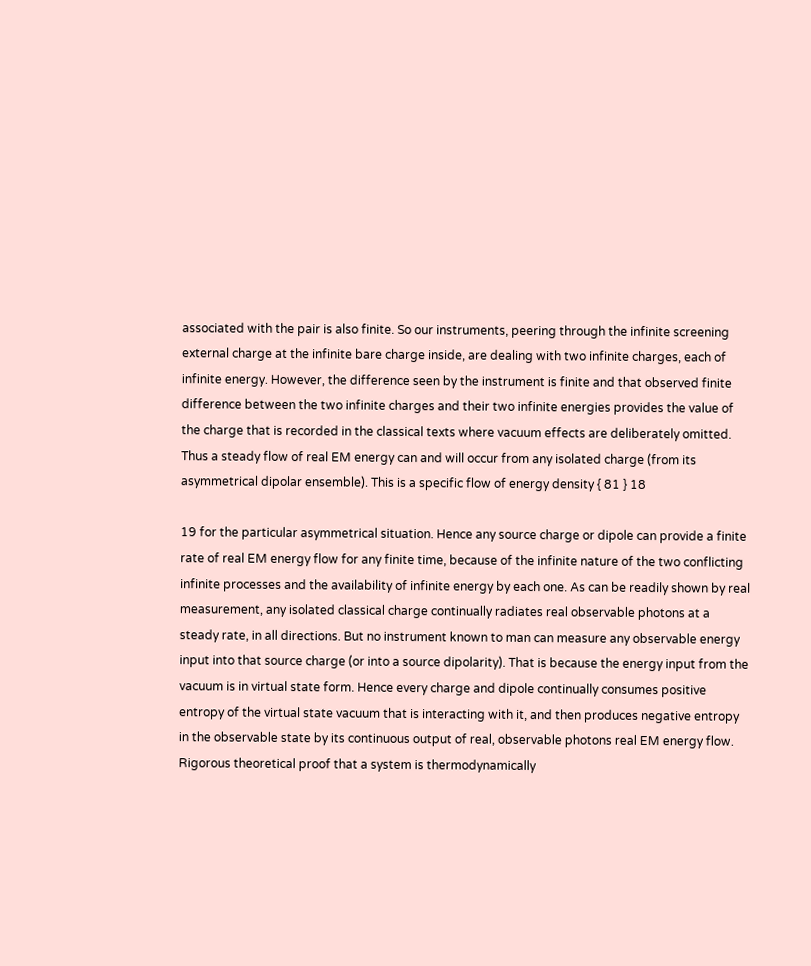associated with the pair is also finite. So our instruments, peering through the infinite screening external charge at the infinite bare charge inside, are dealing with two infinite charges, each of infinite energy. However, the difference seen by the instrument is finite and that observed finite difference between the two infinite charges and their two infinite energies provides the value of the charge that is recorded in the classical texts where vacuum effects are deliberately omitted. Thus a steady flow of real EM energy can and will occur from any isolated charge (from its asymmetrical dipolar ensemble). This is a specific flow of energy density { 81 } 18

19 for the particular asymmetrical situation. Hence any source charge or dipole can provide a finite rate of real EM energy flow for any finite time, because of the infinite nature of the two conflicting infinite processes and the availability of infinite energy by each one. As can be readily shown by real measurement, any isolated classical charge continually radiates real observable photons at a steady rate, in all directions. But no instrument known to man can measure any observable energy input into that source charge (or into a source dipolarity). That is because the energy input from the vacuum is in virtual state form. Hence every charge and dipole continually consumes positive entropy of the virtual state vacuum that is interacting with it, and then produces negative entropy in the observable state by its continuous output of real, observable photons real EM energy flow. Rigorous theoretical proof that a system is thermodynamically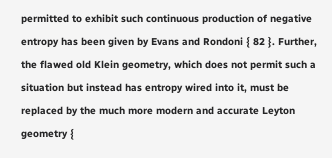permitted to exhibit such continuous production of negative entropy has been given by Evans and Rondoni { 82 }. Further, the flawed old Klein geometry, which does not permit such a situation but instead has entropy wired into it, must be replaced by the much more modern and accurate Leyton geometry {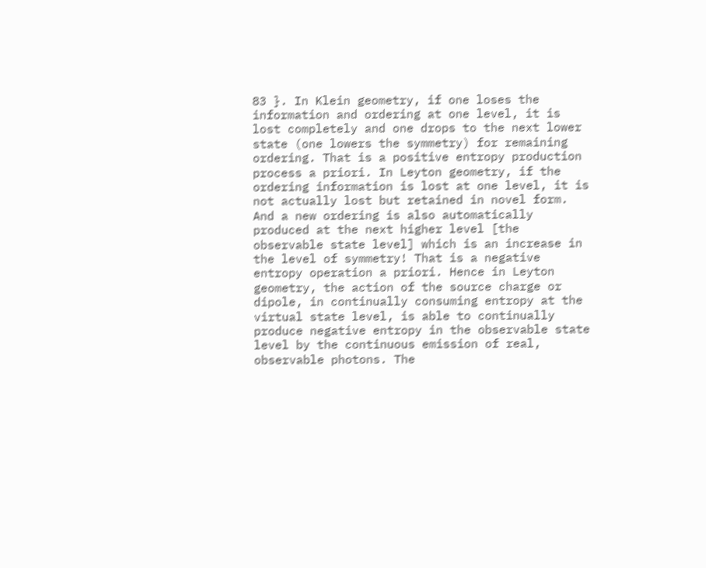83 }. In Klein geometry, if one loses the information and ordering at one level, it is lost completely and one drops to the next lower state (one lowers the symmetry) for remaining ordering. That is a positive entropy production process a priori. In Leyton geometry, if the ordering information is lost at one level, it is not actually lost but retained in novel form. And a new ordering is also automatically produced at the next higher level [the observable state level] which is an increase in the level of symmetry! That is a negative entropy operation a priori. Hence in Leyton geometry, the action of the source charge or dipole, in continually consuming entropy at the virtual state level, is able to continually produce negative entropy in the observable state level by the continuous emission of real, observable photons. The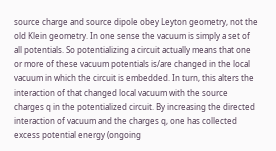source charge and source dipole obey Leyton geometry, not the old Klein geometry. In one sense the vacuum is simply a set of all potentials. So potentializing a circuit actually means that one or more of these vacuum potentials is/are changed in the local vacuum in which the circuit is embedded. In turn, this alters the interaction of that changed local vacuum with the source charges q in the potentialized circuit. By increasing the directed interaction of vacuum and the charges q, one has collected excess potential energy (ongoing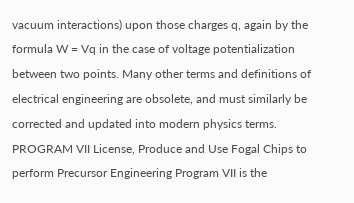vacuum interactions) upon those charges q, again by the formula W = Vq in the case of voltage potentialization between two points. Many other terms and definitions of electrical engineering are obsolete, and must similarly be corrected and updated into modern physics terms. PROGRAM VII License, Produce and Use Fogal Chips to perform Precursor Engineering Program VII is the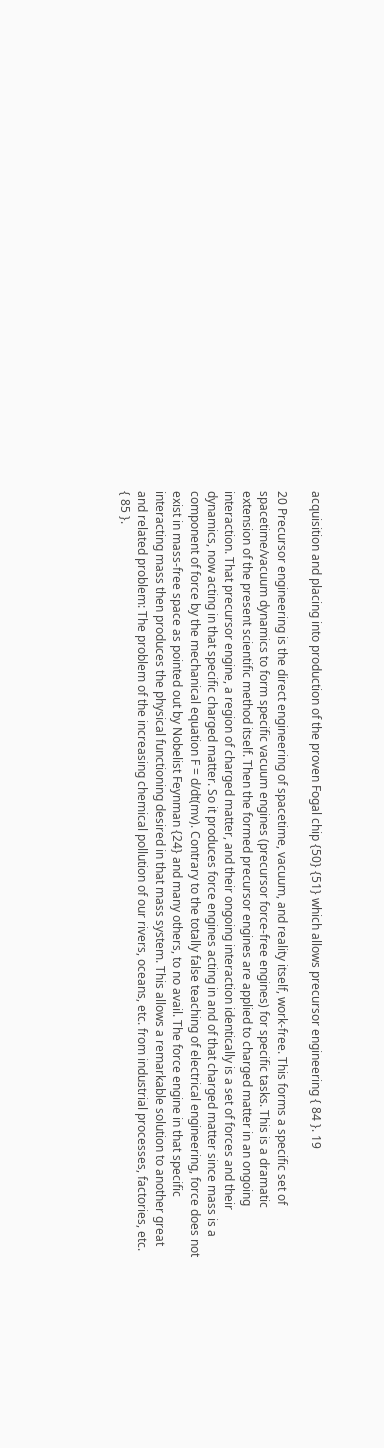acquisition and placing into production of the proven Fogal chip {50} {51} which allows precursor engineering { 84 }. 19

20 Precursor engineering is the direct engineering of spacetime, vacuum, and reality itself, work-free. This forms a specific set of spacetime/vacuum dynamics to form specific vacuum engines (precursor force-free engines) for specific tasks. This is a dramatic extension of the present scientific method itself. Then the formed precursor engines are applied to charged matter in an ongoing interaction. That precursor engine, a region of charged matter, and their ongoing interaction identically is a set of forces and their dynamics, now acting in that specific charged matter. So it produces force engines acting in and of that charged matter since mass is a component of force by the mechanical equation F = d/dt(mv). Contrary to the totally false teaching of electrical engineering, force does not exist in mass-free space as pointed out by Nobelist Feynman {24} and many others, to no avail. The force engine in that specific interacting mass then produces the physical functioning desired in that mass system. This allows a remarkable solution to another great and related problem: The problem of the increasing chemical pollution of our rivers, oceans, etc. from industrial processes, factories, etc. { 85 }.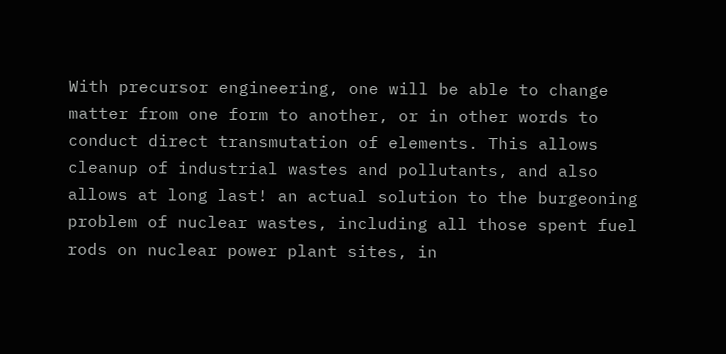With precursor engineering, one will be able to change matter from one form to another, or in other words to conduct direct transmutation of elements. This allows cleanup of industrial wastes and pollutants, and also allows at long last! an actual solution to the burgeoning problem of nuclear wastes, including all those spent fuel rods on nuclear power plant sites, in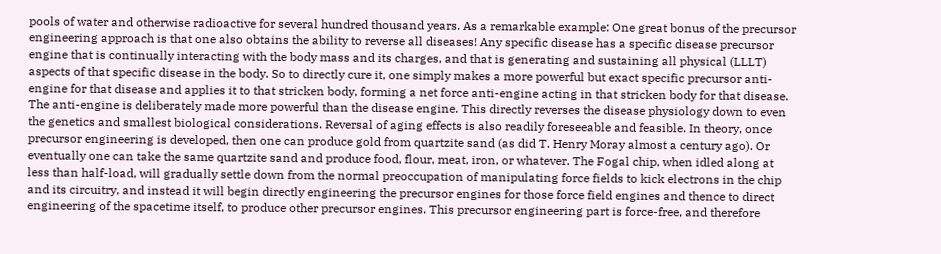pools of water and otherwise radioactive for several hundred thousand years. As a remarkable example: One great bonus of the precursor engineering approach is that one also obtains the ability to reverse all diseases! Any specific disease has a specific disease precursor engine that is continually interacting with the body mass and its charges, and that is generating and sustaining all physical (LLLT) aspects of that specific disease in the body. So to directly cure it, one simply makes a more powerful but exact specific precursor anti-engine for that disease and applies it to that stricken body, forming a net force anti-engine acting in that stricken body for that disease. The anti-engine is deliberately made more powerful than the disease engine. This directly reverses the disease physiology down to even the genetics and smallest biological considerations. Reversal of aging effects is also readily foreseeable and feasible. In theory, once precursor engineering is developed, then one can produce gold from quartzite sand (as did T. Henry Moray almost a century ago). Or eventually one can take the same quartzite sand and produce food, flour, meat, iron, or whatever. The Fogal chip, when idled along at less than half-load, will gradually settle down from the normal preoccupation of manipulating force fields to kick electrons in the chip and its circuitry, and instead it will begin directly engineering the precursor engines for those force field engines and thence to direct engineering of the spacetime itself, to produce other precursor engines. This precursor engineering part is force-free, and therefore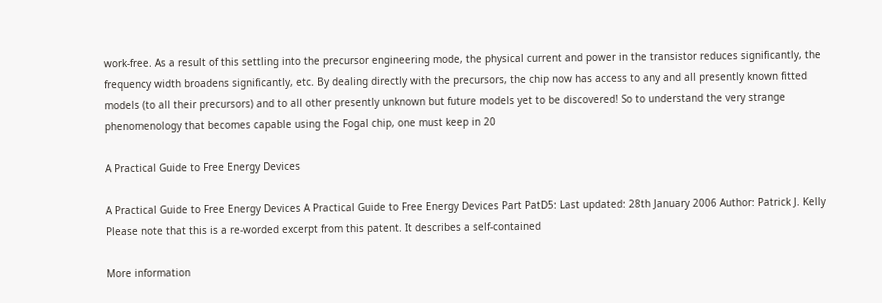work-free. As a result of this settling into the precursor engineering mode, the physical current and power in the transistor reduces significantly, the frequency width broadens significantly, etc. By dealing directly with the precursors, the chip now has access to any and all presently known fitted models (to all their precursors) and to all other presently unknown but future models yet to be discovered! So to understand the very strange phenomenology that becomes capable using the Fogal chip, one must keep in 20

A Practical Guide to Free Energy Devices

A Practical Guide to Free Energy Devices A Practical Guide to Free Energy Devices Part PatD5: Last updated: 28th January 2006 Author: Patrick J. Kelly Please note that this is a re-worded excerpt from this patent. It describes a self-contained

More information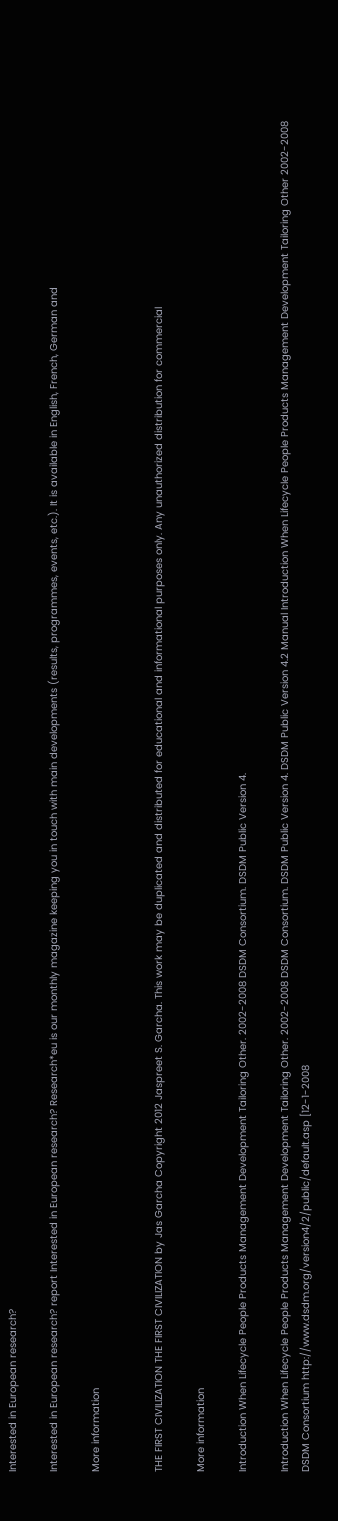Interested in European research?

Interested in European research? report Interested in European research? Research*eu is our monthly magazine keeping you in touch with main developments (results, programmes, events, etc.). It is available in English, French, German and

More information


THE FIRST CIVILIZATION THE FIRST CIVILIZATION by Jas Garcha Copyright 2012 Jaspreet S. Garcha. This work may be duplicated and distributed for educational and informational purposes only. Any unauthorized distribution for commercial

More information

Introduction When Lifecycle People Products Management Development Tailoring Other. 2002-2008 DSDM Consortium. DSDM Public Version 4.

Introduction When Lifecycle People Products Management Development Tailoring Other. 2002-2008 DSDM Consortium. DSDM Public Version 4. DSDM Public Version 4.2 Manual Introduction When Lifecycle People Products Management Development Tailoring Other 2002-2008 DSDM Consortium http://www.dsdm.org/version4/2/public/default.asp [12-1-2008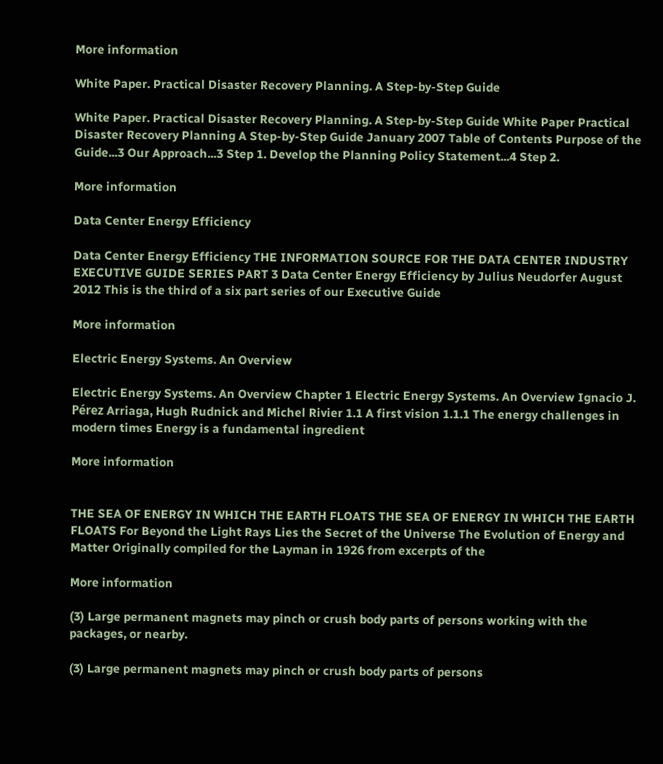More information

White Paper. Practical Disaster Recovery Planning. A Step-by-Step Guide

White Paper. Practical Disaster Recovery Planning. A Step-by-Step Guide White Paper Practical Disaster Recovery Planning A Step-by-Step Guide January 2007 Table of Contents Purpose of the Guide...3 Our Approach...3 Step 1. Develop the Planning Policy Statement...4 Step 2.

More information

Data Center Energy Efficiency

Data Center Energy Efficiency THE INFORMATION SOURCE FOR THE DATA CENTER INDUSTRY EXECUTIVE GUIDE SERIES PART 3 Data Center Energy Efficiency by Julius Neudorfer August 2012 This is the third of a six part series of our Executive Guide

More information

Electric Energy Systems. An Overview

Electric Energy Systems. An Overview Chapter 1 Electric Energy Systems. An Overview Ignacio J. Pérez Arriaga, Hugh Rudnick and Michel Rivier 1.1 A first vision 1.1.1 The energy challenges in modern times Energy is a fundamental ingredient

More information


THE SEA OF ENERGY IN WHICH THE EARTH FLOATS THE SEA OF ENERGY IN WHICH THE EARTH FLOATS For Beyond the Light Rays Lies the Secret of the Universe The Evolution of Energy and Matter Originally compiled for the Layman in 1926 from excerpts of the

More information

(3) Large permanent magnets may pinch or crush body parts of persons working with the packages, or nearby.

(3) Large permanent magnets may pinch or crush body parts of persons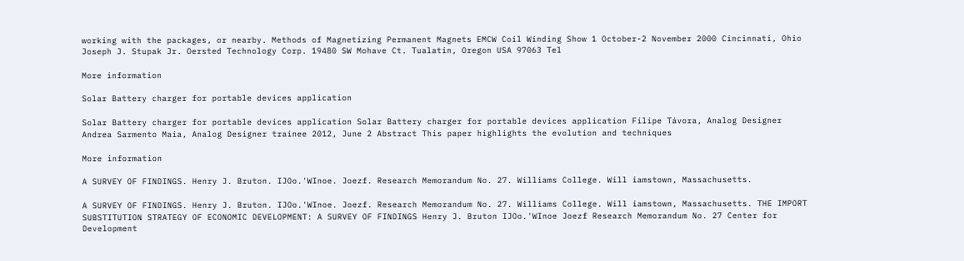working with the packages, or nearby. Methods of Magnetizing Permanent Magnets EMCW Coil Winding Show 1 October-2 November 2000 Cincinnati, Ohio Joseph J. Stupak Jr. Oersted Technology Corp. 19480 SW Mohave Ct. Tualatin, Oregon USA 97063 Tel

More information

Solar Battery charger for portable devices application

Solar Battery charger for portable devices application Solar Battery charger for portable devices application Filipe Távora, Analog Designer Andrea Sarmento Maia, Analog Designer trainee 2012, June 2 Abstract This paper highlights the evolution and techniques

More information

A SURVEY OF FINDINGS. Henry J. Bruton. IJOo.'WInoe. Joezf. Research Memorandum No. 27. Williams College. Will iamstown, Massachusetts.

A SURVEY OF FINDINGS. Henry J. Bruton. IJOo.'WInoe. Joezf. Research Memorandum No. 27. Williams College. Will iamstown, Massachusetts. THE IMPORT SUBSTITUTION STRATEGY OF ECONOMIC DEVELOPMENT: A SURVEY OF FINDINGS Henry J. Bruton IJOo.'WInoe Joezf Research Memorandum No. 27 Center for Development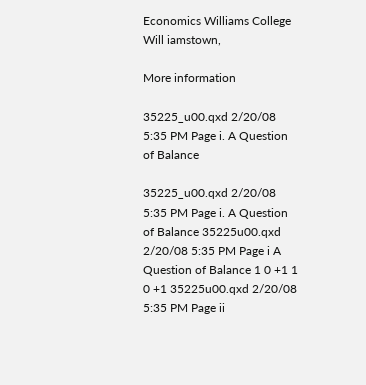Economics Williams College Will iamstown,

More information

35225_u00.qxd 2/20/08 5:35 PM Page i. A Question of Balance

35225_u00.qxd 2/20/08 5:35 PM Page i. A Question of Balance 35225u00.qxd 2/20/08 5:35 PM Page i A Question of Balance 1 0 +1 1 0 +1 35225u00.qxd 2/20/08 5:35 PM Page ii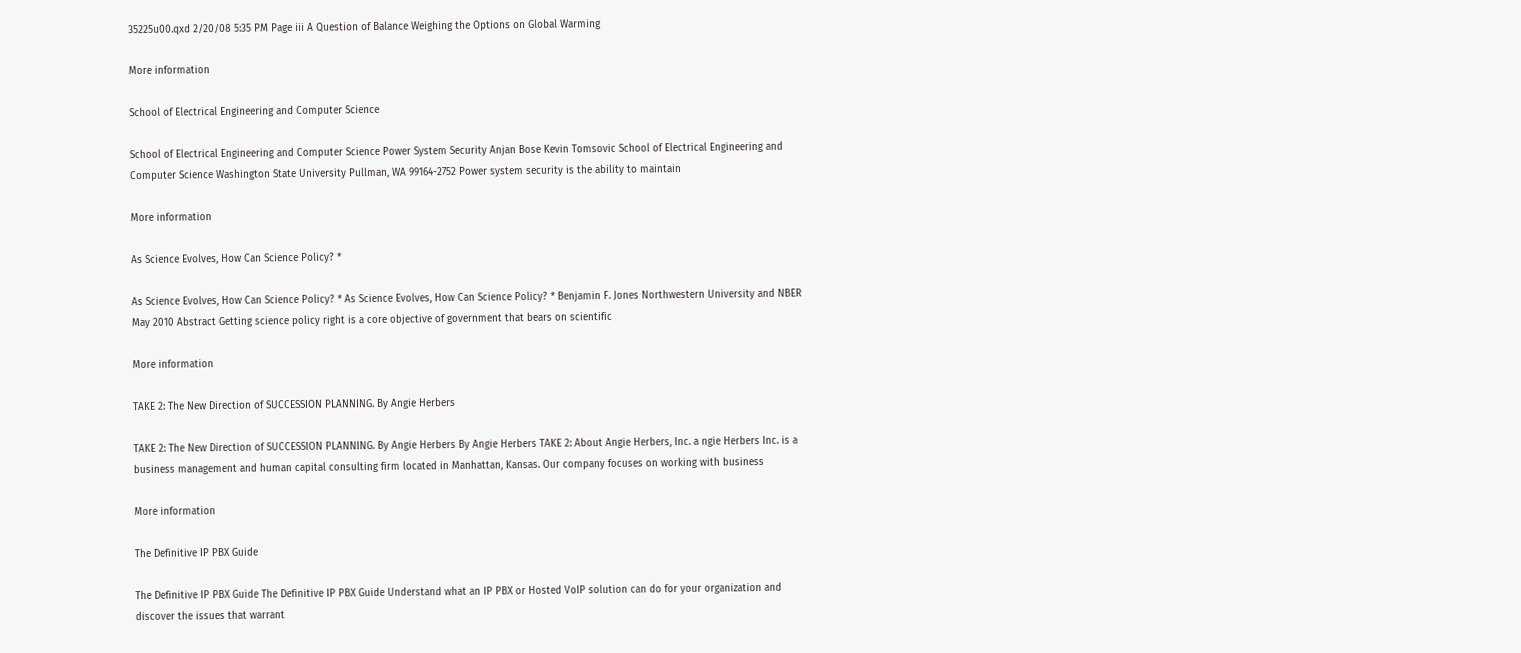35225u00.qxd 2/20/08 5:35 PM Page iii A Question of Balance Weighing the Options on Global Warming

More information

School of Electrical Engineering and Computer Science

School of Electrical Engineering and Computer Science Power System Security Anjan Bose Kevin Tomsovic School of Electrical Engineering and Computer Science Washington State University Pullman, WA 99164-2752 Power system security is the ability to maintain

More information

As Science Evolves, How Can Science Policy? *

As Science Evolves, How Can Science Policy? * As Science Evolves, How Can Science Policy? * Benjamin F. Jones Northwestern University and NBER May 2010 Abstract Getting science policy right is a core objective of government that bears on scientific

More information

TAKE 2: The New Direction of SUCCESSION PLANNING. By Angie Herbers

TAKE 2: The New Direction of SUCCESSION PLANNING. By Angie Herbers By Angie Herbers TAKE 2: About Angie Herbers, Inc. a ngie Herbers Inc. is a business management and human capital consulting firm located in Manhattan, Kansas. Our company focuses on working with business

More information

The Definitive IP PBX Guide

The Definitive IP PBX Guide The Definitive IP PBX Guide Understand what an IP PBX or Hosted VoIP solution can do for your organization and discover the issues that warrant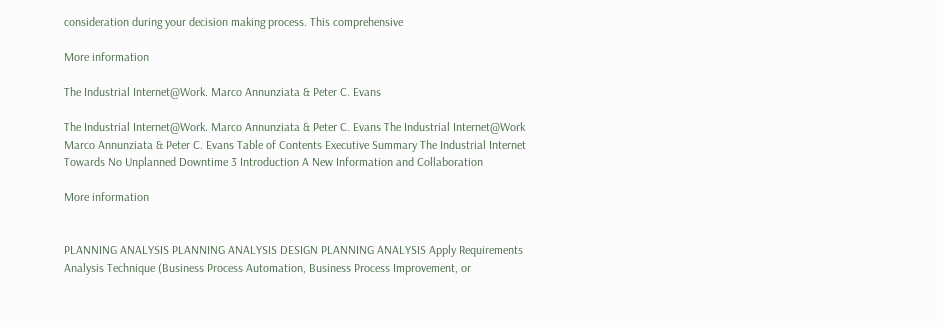consideration during your decision making process. This comprehensive

More information

The Industrial Internet@Work. Marco Annunziata & Peter C. Evans

The Industrial Internet@Work. Marco Annunziata & Peter C. Evans The Industrial Internet@Work Marco Annunziata & Peter C. Evans Table of Contents Executive Summary The Industrial Internet Towards No Unplanned Downtime 3 Introduction A New Information and Collaboration

More information


PLANNING ANALYSIS PLANNING ANALYSIS DESIGN PLANNING ANALYSIS Apply Requirements Analysis Technique (Business Process Automation, Business Process Improvement, or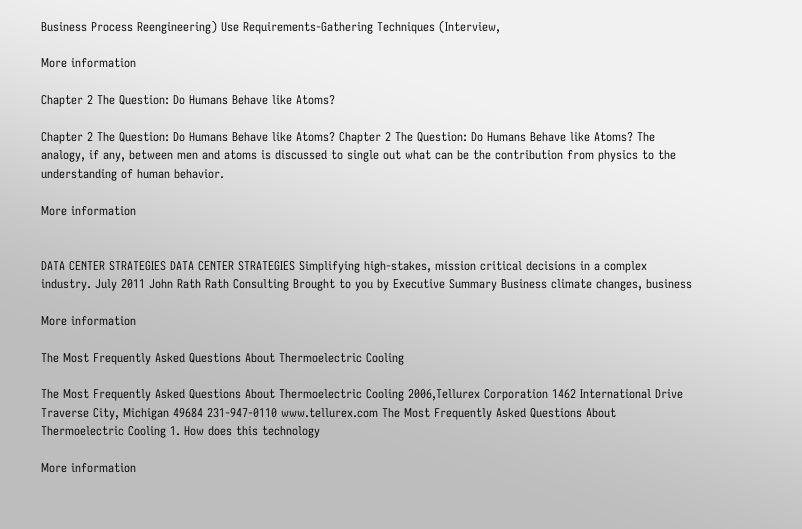Business Process Reengineering) Use Requirements-Gathering Techniques (Interview,

More information

Chapter 2 The Question: Do Humans Behave like Atoms?

Chapter 2 The Question: Do Humans Behave like Atoms? Chapter 2 The Question: Do Humans Behave like Atoms? The analogy, if any, between men and atoms is discussed to single out what can be the contribution from physics to the understanding of human behavior.

More information


DATA CENTER STRATEGIES DATA CENTER STRATEGIES Simplifying high-stakes, mission critical decisions in a complex industry. July 2011 John Rath Rath Consulting Brought to you by Executive Summary Business climate changes, business

More information

The Most Frequently Asked Questions About Thermoelectric Cooling

The Most Frequently Asked Questions About Thermoelectric Cooling 2006,Tellurex Corporation 1462 International Drive Traverse City, Michigan 49684 231-947-0110 www.tellurex.com The Most Frequently Asked Questions About Thermoelectric Cooling 1. How does this technology

More information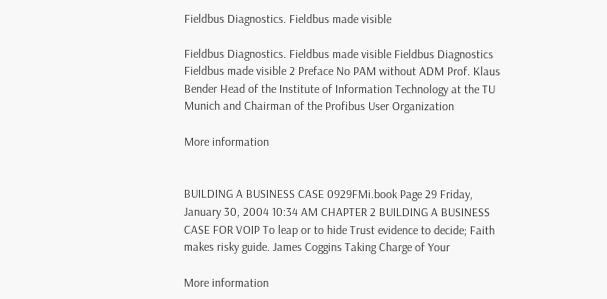Fieldbus Diagnostics. Fieldbus made visible

Fieldbus Diagnostics. Fieldbus made visible Fieldbus Diagnostics Fieldbus made visible 2 Preface No PAM without ADM Prof. Klaus Bender Head of the Institute of Information Technology at the TU Munich and Chairman of the Profibus User Organization

More information


BUILDING A BUSINESS CASE 0929FMi.book Page 29 Friday, January 30, 2004 10:34 AM CHAPTER 2 BUILDING A BUSINESS CASE FOR VOIP To leap or to hide Trust evidence to decide; Faith makes risky guide. James Coggins Taking Charge of Your

More information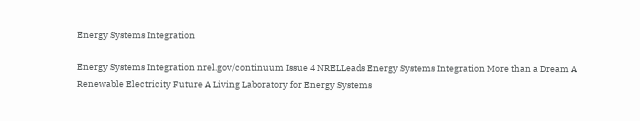Energy Systems Integration

Energy Systems Integration nrel.gov/continuum Issue 4 NRELLeads Energy Systems Integration More than a Dream A Renewable Electricity Future A Living Laboratory for Energy Systems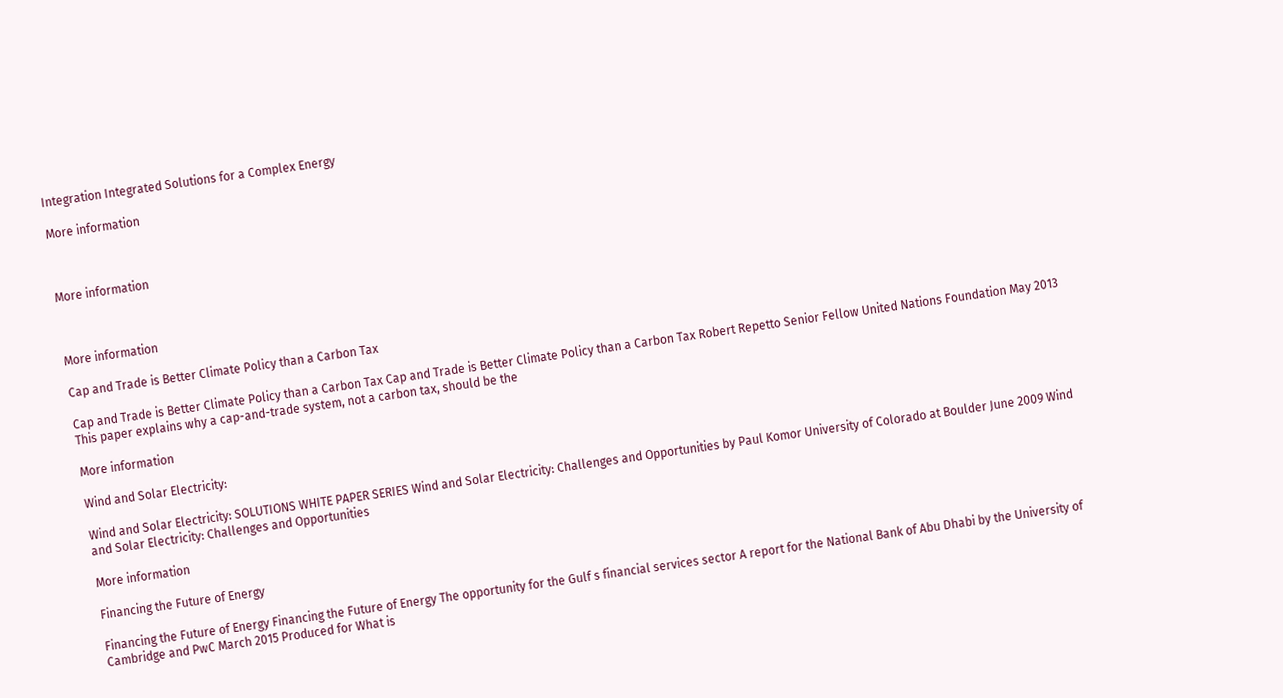Integration Integrated Solutions for a Complex Energy

More information



More information



More information

Cap and Trade is Better Climate Policy than a Carbon Tax

Cap and Trade is Better Climate Policy than a Carbon Tax Cap and Trade is Better Climate Policy than a Carbon Tax Robert Repetto Senior Fellow United Nations Foundation May 2013 This paper explains why a cap-and-trade system, not a carbon tax, should be the

More information

Wind and Solar Electricity:

Wind and Solar Electricity: SOLUTIONS WHITE PAPER SERIES Wind and Solar Electricity: Challenges and Opportunities by Paul Komor University of Colorado at Boulder June 2009 Wind and Solar Electricity: Challenges and Opportunities

More information

Financing the Future of Energy

Financing the Future of Energy Financing the Future of Energy The opportunity for the Gulf s financial services sector A report for the National Bank of Abu Dhabi by the University of Cambridge and PwC March 2015 Produced for What is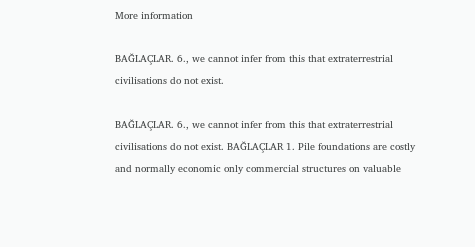More information

BAĞLAÇLAR. 6., we cannot infer from this that extraterrestrial civilisations do not exist.

BAĞLAÇLAR. 6., we cannot infer from this that extraterrestrial civilisations do not exist. BAĞLAÇLAR 1. Pile foundations are costly and normally economic only commercial structures on valuable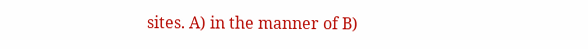sites. A) in the manner of B)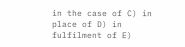in the case of C) in place of D) in fulfilment of E)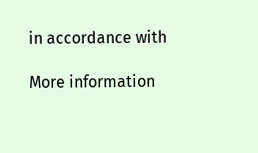in accordance with

More information